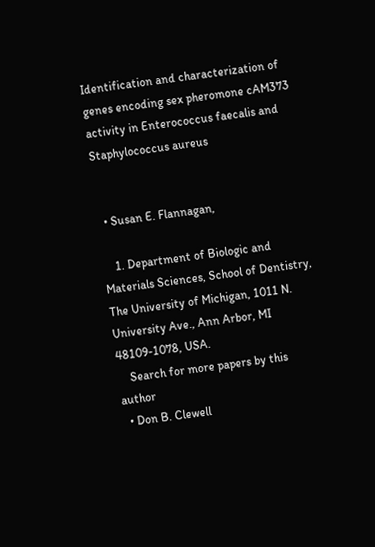Identification and characterization of genes encoding sex pheromone cAM373 activity in Enterococcus faecalis and Staphylococcus aureus


  • Susan E. Flannagan,

    1. Department of Biologic and Materials Sciences, School of Dentistry, The University of Michigan, 1011 N. University Ave., Ann Arbor, MI 48109-1078, USA.
    Search for more papers by this author
  • Don B. Clewell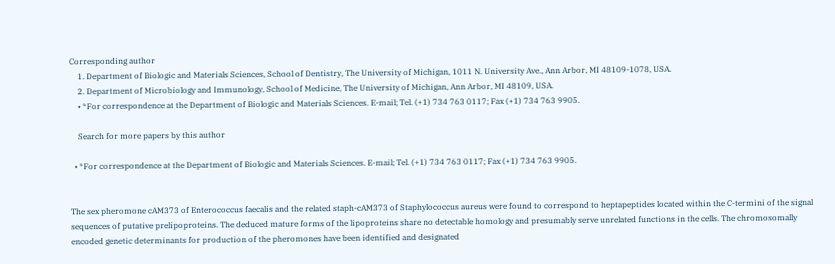Corresponding author
    1. Department of Biologic and Materials Sciences, School of Dentistry, The University of Michigan, 1011 N. University Ave., Ann Arbor, MI 48109-1078, USA.
    2. Department of Microbiology and Immunology, School of Medicine, The University of Michigan, Ann Arbor, MI 48109, USA.
    • *For correspondence at the Department of Biologic and Materials Sciences. E-mail; Tel. (+1) 734 763 0117; Fax (+1) 734 763 9905.

    Search for more papers by this author

  • *For correspondence at the Department of Biologic and Materials Sciences. E-mail; Tel. (+1) 734 763 0117; Fax (+1) 734 763 9905.


The sex pheromone cAM373 of Enterococcus faecalis and the related staph-cAM373 of Staphylococcus aureus were found to correspond to heptapeptides located within the C-termini of the signal sequences of putative prelipoproteins. The deduced mature forms of the lipoproteins share no detectable homology and presumably serve unrelated functions in the cells. The chromosomally encoded genetic determinants for production of the pheromones have been identified and designated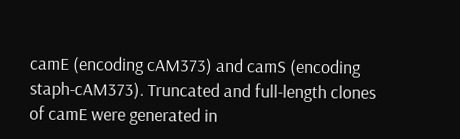camE (encoding cAM373) and camS (encoding staph-cAM373). Truncated and full-length clones of camE were generated in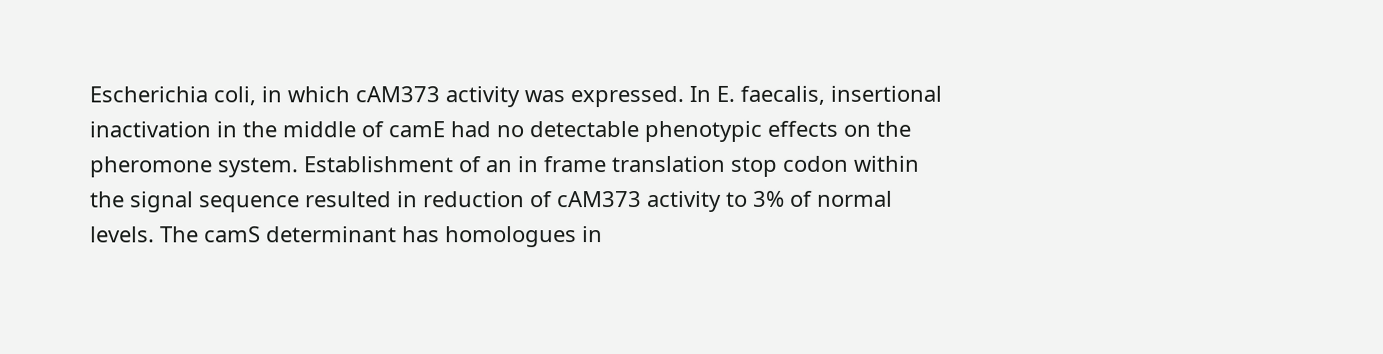Escherichia coli, in which cAM373 activity was expressed. In E. faecalis, insertional inactivation in the middle of camE had no detectable phenotypic effects on the pheromone system. Establishment of an in frame translation stop codon within the signal sequence resulted in reduction of cAM373 activity to 3% of normal levels. The camS determinant has homologues in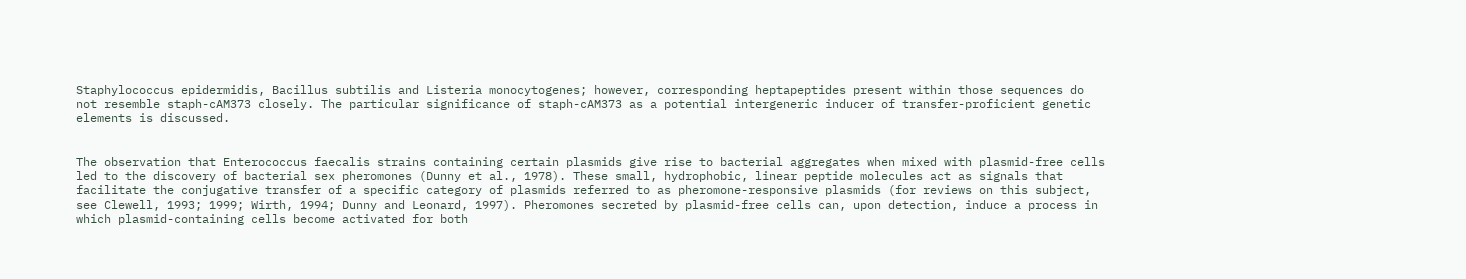Staphylococcus epidermidis, Bacillus subtilis and Listeria monocytogenes; however, corresponding heptapeptides present within those sequences do not resemble staph-cAM373 closely. The particular significance of staph-cAM373 as a potential intergeneric inducer of transfer-proficient genetic elements is discussed.


The observation that Enterococcus faecalis strains containing certain plasmids give rise to bacterial aggregates when mixed with plasmid-free cells led to the discovery of bacterial sex pheromones (Dunny et al., 1978). These small, hydrophobic, linear peptide molecules act as signals that facilitate the conjugative transfer of a specific category of plasmids referred to as pheromone-responsive plasmids (for reviews on this subject, see Clewell, 1993; 1999; Wirth, 1994; Dunny and Leonard, 1997). Pheromones secreted by plasmid-free cells can, upon detection, induce a process in which plasmid-containing cells become activated for both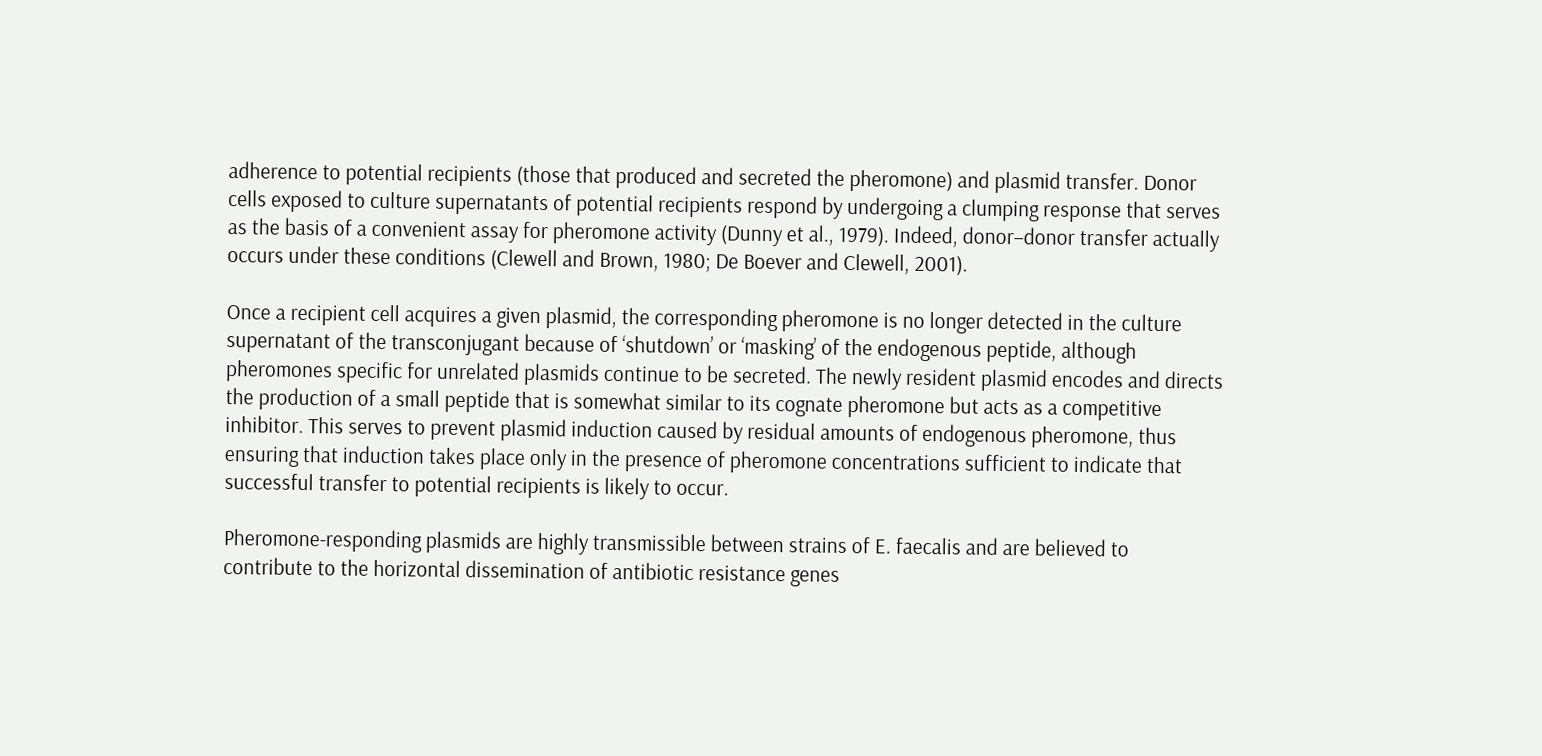adherence to potential recipients (those that produced and secreted the pheromone) and plasmid transfer. Donor cells exposed to culture supernatants of potential recipients respond by undergoing a clumping response that serves as the basis of a convenient assay for pheromone activity (Dunny et al., 1979). Indeed, donor–donor transfer actually occurs under these conditions (Clewell and Brown, 1980; De Boever and Clewell, 2001).

Once a recipient cell acquires a given plasmid, the corresponding pheromone is no longer detected in the culture supernatant of the transconjugant because of ‘shutdown’ or ‘masking’ of the endogenous peptide, although pheromones specific for unrelated plasmids continue to be secreted. The newly resident plasmid encodes and directs the production of a small peptide that is somewhat similar to its cognate pheromone but acts as a competitive inhibitor. This serves to prevent plasmid induction caused by residual amounts of endogenous pheromone, thus ensuring that induction takes place only in the presence of pheromone concentrations sufficient to indicate that successful transfer to potential recipients is likely to occur.

Pheromone-responding plasmids are highly transmissible between strains of E. faecalis and are believed to contribute to the horizontal dissemination of antibiotic resistance genes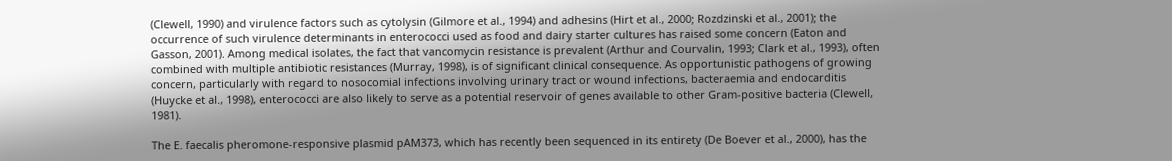(Clewell, 1990) and virulence factors such as cytolysin (Gilmore et al., 1994) and adhesins (Hirt et al., 2000; Rozdzinski et al., 2001); the occurrence of such virulence determinants in enterococci used as food and dairy starter cultures has raised some concern (Eaton and Gasson, 2001). Among medical isolates, the fact that vancomycin resistance is prevalent (Arthur and Courvalin, 1993; Clark et al., 1993), often combined with multiple antibiotic resistances (Murray, 1998), is of significant clinical consequence. As opportunistic pathogens of growing concern, particularly with regard to nosocomial infections involving urinary tract or wound infections, bacteraemia and endocarditis (Huycke et al., 1998), enterococci are also likely to serve as a potential reservoir of genes available to other Gram-positive bacteria (Clewell, 1981).

The E. faecalis pheromone-responsive plasmid pAM373, which has recently been sequenced in its entirety (De Boever et al., 2000), has the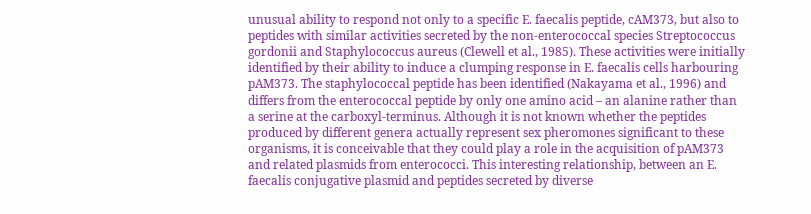unusual ability to respond not only to a specific E. faecalis peptide, cAM373, but also to peptides with similar activities secreted by the non-enterococcal species Streptococcus gordonii and Staphylococcus aureus (Clewell et al., 1985). These activities were initially identified by their ability to induce a clumping response in E. faecalis cells harbouring pAM373. The staphylococcal peptide has been identified (Nakayama et al., 1996) and differs from the enterococcal peptide by only one amino acid – an alanine rather than a serine at the carboxyl-terminus. Although it is not known whether the peptides produced by different genera actually represent sex pheromones significant to these organisms, it is conceivable that they could play a role in the acquisition of pAM373 and related plasmids from enterococci. This interesting relationship, between an E. faecalis conjugative plasmid and peptides secreted by diverse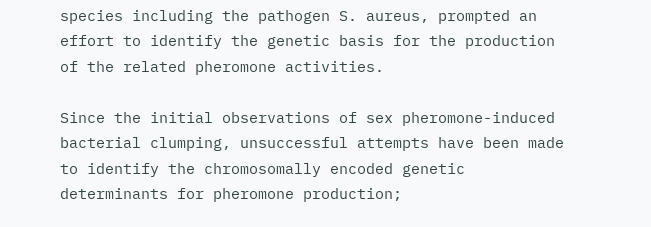species including the pathogen S. aureus, prompted an effort to identify the genetic basis for the production of the related pheromone activities.

Since the initial observations of sex pheromone-induced bacterial clumping, unsuccessful attempts have been made to identify the chromosomally encoded genetic determinants for pheromone production;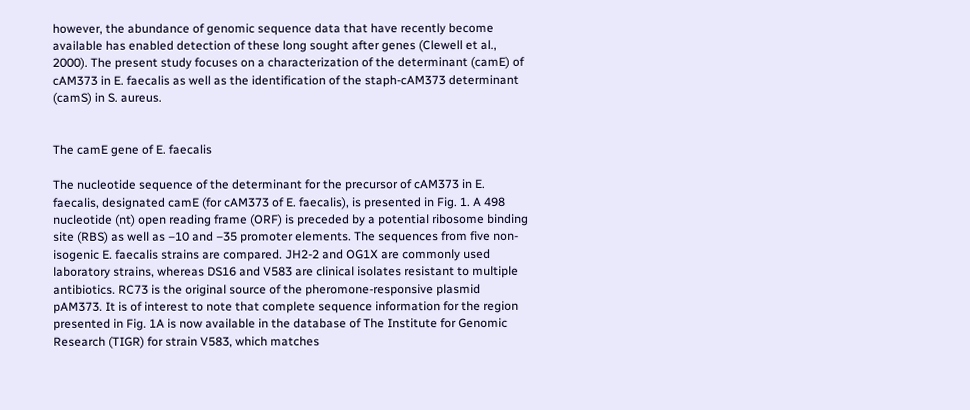however, the abundance of genomic sequence data that have recently become available has enabled detection of these long sought after genes (Clewell et al., 2000). The present study focuses on a characterization of the determinant (camE) of cAM373 in E. faecalis as well as the identification of the staph-cAM373 determinant (camS) in S. aureus.


The camE gene of E. faecalis

The nucleotide sequence of the determinant for the precursor of cAM373 in E. faecalis, designated camE (for cAM373 of E. faecalis), is presented in Fig. 1. A 498 nucleotide (nt) open reading frame (ORF) is preceded by a potential ribosome binding site (RBS) as well as –10 and –35 promoter elements. The sequences from five non-isogenic E. faecalis strains are compared. JH2-2 and OG1X are commonly used laboratory strains, whereas DS16 and V583 are clinical isolates resistant to multiple antibiotics. RC73 is the original source of the pheromone-responsive plasmid pAM373. It is of interest to note that complete sequence information for the region presented in Fig. 1A is now available in the database of The Institute for Genomic Research (TIGR) for strain V583, which matches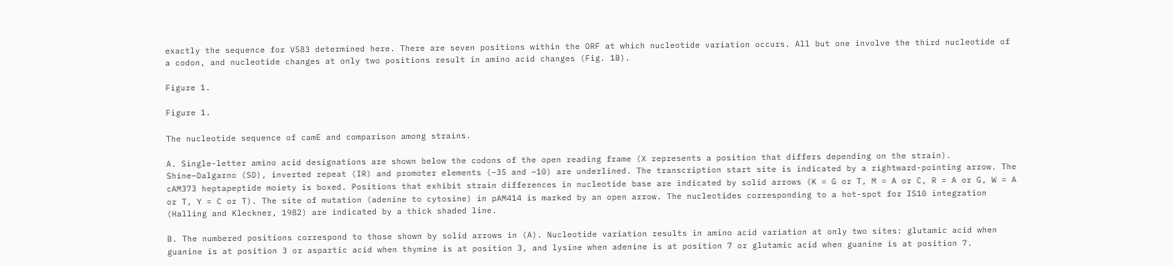exactly the sequence for V583 determined here. There are seven positions within the ORF at which nucleotide variation occurs. All but one involve the third nucleotide of a codon, and nucleotide changes at only two positions result in amino acid changes (Fig. 1B).

Figure 1.

Figure 1.

The nucleotide sequence of camE and comparison among strains.

A. Single-letter amino acid designations are shown below the codons of the open reading frame (X represents a position that differs depending on the strain). Shine–Dalgarno (SD), inverted repeat (IR) and promoter elements (–35 and –10) are underlined. The transcription start site is indicated by a rightward-pointing arrow. The cAM373 heptapeptide moiety is boxed. Positions that exhibit strain differences in nucleotide base are indicated by solid arrows (K = G or T, M = A or C, R = A or G, W = A or T, Y = C or T). The site of mutation (adenine to cytosine) in pAM414 is marked by an open arrow. The nucleotides corresponding to a hot-spot for IS10 integration (Halling and Kleckner, 1982) are indicated by a thick shaded line.

B. The numbered positions correspond to those shown by solid arrows in (A). Nucleotide variation results in amino acid variation at only two sites: glutamic acid when guanine is at position 3 or aspartic acid when thymine is at position 3, and lysine when adenine is at position 7 or glutamic acid when guanine is at position 7.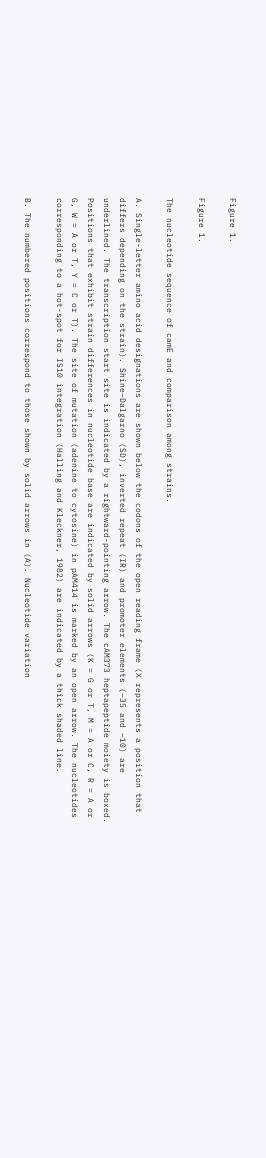Figure 1.

Figure 1.

The nucleotide sequence of camE and comparison among strains.

A. Single-letter amino acid designations are shown below the codons of the open reading frame (X represents a position that differs depending on the strain). Shine–Dalgarno (SD), inverted repeat (IR) and promoter elements (–35 and –10) are underlined. The transcription start site is indicated by a rightward-pointing arrow. The cAM373 heptapeptide moiety is boxed. Positions that exhibit strain differences in nucleotide base are indicated by solid arrows (K = G or T, M = A or C, R = A or G, W = A or T, Y = C or T). The site of mutation (adenine to cytosine) in pAM414 is marked by an open arrow. The nucleotides corresponding to a hot-spot for IS10 integration (Halling and Kleckner, 1982) are indicated by a thick shaded line.

B. The numbered positions correspond to those shown by solid arrows in (A). Nucleotide variation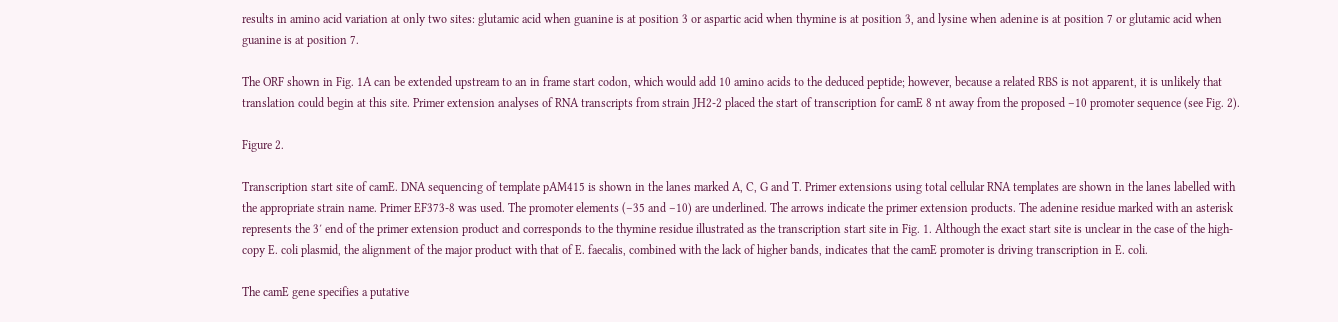results in amino acid variation at only two sites: glutamic acid when guanine is at position 3 or aspartic acid when thymine is at position 3, and lysine when adenine is at position 7 or glutamic acid when guanine is at position 7.

The ORF shown in Fig. 1A can be extended upstream to an in frame start codon, which would add 10 amino acids to the deduced peptide; however, because a related RBS is not apparent, it is unlikely that translation could begin at this site. Primer extension analyses of RNA transcripts from strain JH2-2 placed the start of transcription for camE 8 nt away from the proposed –10 promoter sequence (see Fig. 2).

Figure 2.

Transcription start site of camE. DNA sequencing of template pAM415 is shown in the lanes marked A, C, G and T. Primer extensions using total cellular RNA templates are shown in the lanes labelled with the appropriate strain name. Primer EF373-8 was used. The promoter elements (–35 and –10) are underlined. The arrows indicate the primer extension products. The adenine residue marked with an asterisk represents the 3′ end of the primer extension product and corresponds to the thymine residue illustrated as the transcription start site in Fig. 1. Although the exact start site is unclear in the case of the high-copy E. coli plasmid, the alignment of the major product with that of E. faecalis, combined with the lack of higher bands, indicates that the camE promoter is driving transcription in E. coli.

The camE gene specifies a putative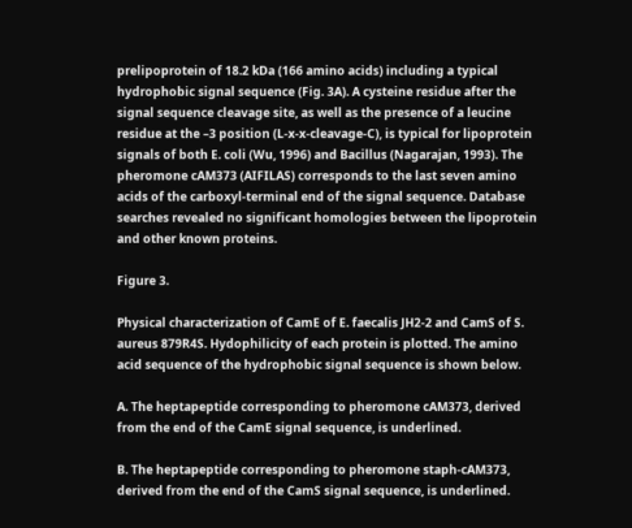prelipoprotein of 18.2 kDa (166 amino acids) including a typical hydrophobic signal sequence (Fig. 3A). A cysteine residue after the signal sequence cleavage site, as well as the presence of a leucine residue at the –3 position (L-x-x-cleavage-C), is typical for lipoprotein signals of both E. coli (Wu, 1996) and Bacillus (Nagarajan, 1993). The pheromone cAM373 (AIFILAS) corresponds to the last seven amino acids of the carboxyl-terminal end of the signal sequence. Database searches revealed no significant homologies between the lipoprotein and other known proteins.

Figure 3.

Physical characterization of CamE of E. faecalis JH2-2 and CamS of S. aureus 879R4S. Hydophilicity of each protein is plotted. The amino acid sequence of the hydrophobic signal sequence is shown below.

A. The heptapeptide corresponding to pheromone cAM373, derived from the end of the CamE signal sequence, is underlined.

B. The heptapeptide corresponding to pheromone staph-cAM373, derived from the end of the CamS signal sequence, is underlined.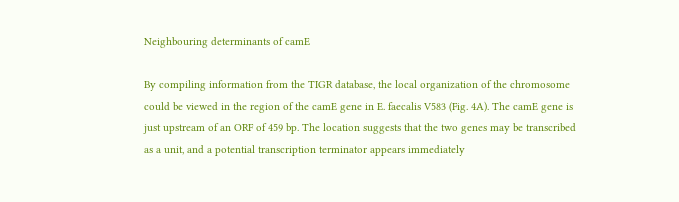Neighbouring determinants of camE

By compiling information from the TIGR database, the local organization of the chromosome could be viewed in the region of the camE gene in E. faecalis V583 (Fig. 4A). The camE gene is just upstream of an ORF of 459 bp. The location suggests that the two genes may be transcribed as a unit, and a potential transcription terminator appears immediately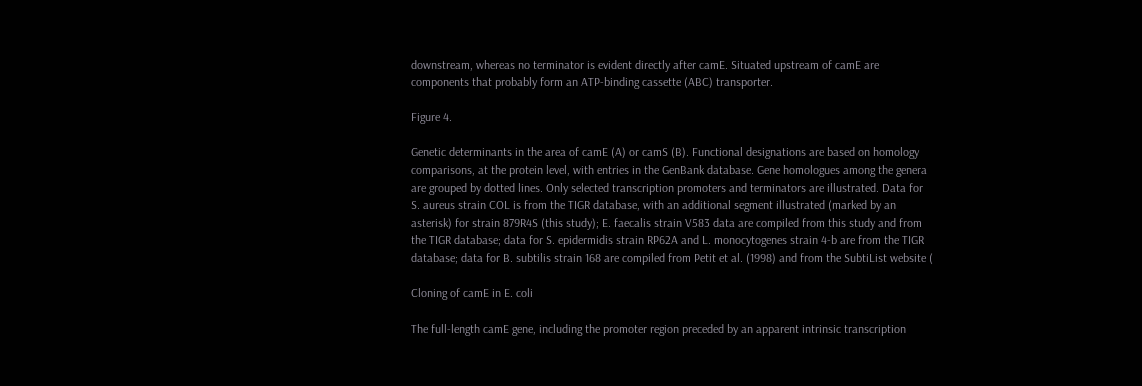downstream, whereas no terminator is evident directly after camE. Situated upstream of camE are components that probably form an ATP-binding cassette (ABC) transporter.

Figure 4.

Genetic determinants in the area of camE (A) or camS (B). Functional designations are based on homology comparisons, at the protein level, with entries in the GenBank database. Gene homologues among the genera are grouped by dotted lines. Only selected transcription promoters and terminators are illustrated. Data for S. aureus strain COL is from the TIGR database, with an additional segment illustrated (marked by an asterisk) for strain 879R4S (this study); E. faecalis strain V583 data are compiled from this study and from the TIGR database; data for S. epidermidis strain RP62A and L. monocytogenes strain 4-b are from the TIGR database; data for B. subtilis strain 168 are compiled from Petit et al. (1998) and from the SubtiList website (

Cloning of camE in E. coli

The full-length camE gene, including the promoter region preceded by an apparent intrinsic transcription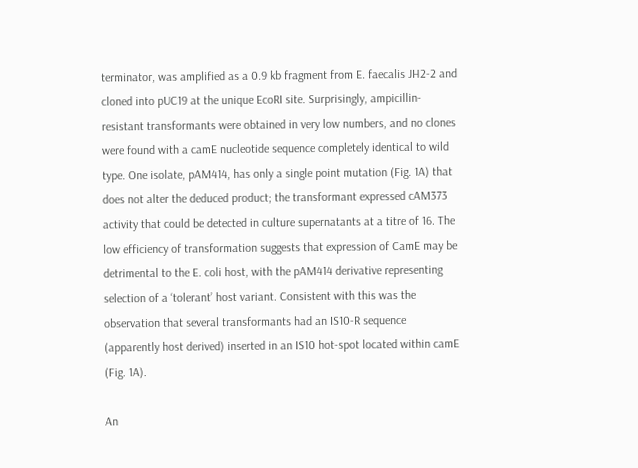terminator, was amplified as a 0.9 kb fragment from E. faecalis JH2-2 and cloned into pUC19 at the unique EcoRI site. Surprisingly, ampicillin-resistant transformants were obtained in very low numbers, and no clones were found with a camE nucleotide sequence completely identical to wild type. One isolate, pAM414, has only a single point mutation (Fig. 1A) that does not alter the deduced product; the transformant expressed cAM373 activity that could be detected in culture supernatants at a titre of 16. The low efficiency of transformation suggests that expression of CamE may be detrimental to the E. coli host, with the pAM414 derivative representing selection of a ‘tolerant’ host variant. Consistent with this was the observation that several transformants had an IS10-R sequence (apparently host derived) inserted in an IS10 hot-spot located within camE (Fig. 1A).

An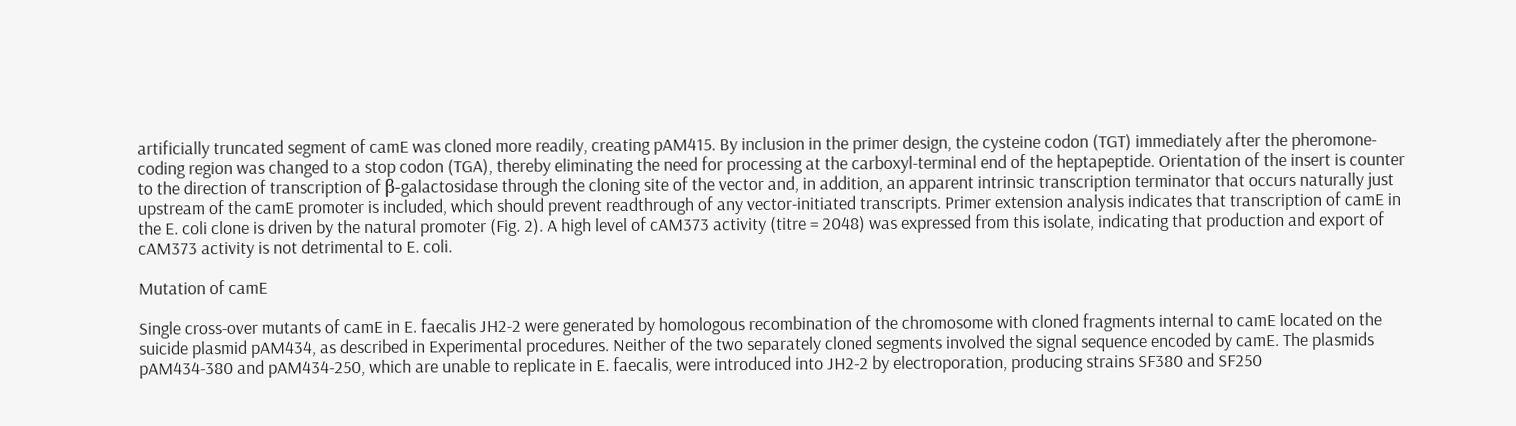artificially truncated segment of camE was cloned more readily, creating pAM415. By inclusion in the primer design, the cysteine codon (TGT) immediately after the pheromone-coding region was changed to a stop codon (TGA), thereby eliminating the need for processing at the carboxyl-terminal end of the heptapeptide. Orientation of the insert is counter to the direction of transcription of β-galactosidase through the cloning site of the vector and, in addition, an apparent intrinsic transcription terminator that occurs naturally just upstream of the camE promoter is included, which should prevent readthrough of any vector-initiated transcripts. Primer extension analysis indicates that transcription of camE in the E. coli clone is driven by the natural promoter (Fig. 2). A high level of cAM373 activity (titre = 2048) was expressed from this isolate, indicating that production and export of cAM373 activity is not detrimental to E. coli.

Mutation of camE

Single cross-over mutants of camE in E. faecalis JH2-2 were generated by homologous recombination of the chromosome with cloned fragments internal to camE located on the suicide plasmid pAM434, as described in Experimental procedures. Neither of the two separately cloned segments involved the signal sequence encoded by camE. The plasmids pAM434-380 and pAM434-250, which are unable to replicate in E. faecalis, were introduced into JH2-2 by electroporation, producing strains SF380 and SF250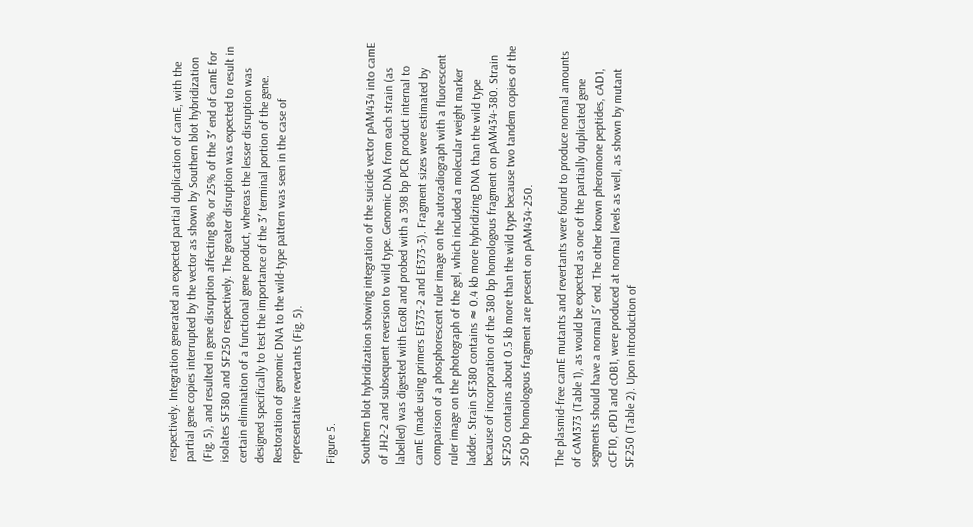respectively. Integration generated an expected partial duplication of camE, with the partial gene copies interrupted by the vector as shown by Southern blot hybridization (Fig. 5), and resulted in gene disruption affecting 8% or 25% of the 3′ end of camE for isolates SF380 and SF250 respectively. The greater disruption was expected to result in certain elimination of a functional gene product, whereas the lesser disruption was designed specifically to test the importance of the 3′ terminal portion of the gene. Restoration of genomic DNA to the wild-type pattern was seen in the case of representative revertants (Fig. 5).

Figure 5.

Southern blot hybridization showing integration of the suicide vector pAM434 into camE of JH2-2 and subsequent reversion to wild type. Genomic DNA from each strain (as labelled) was digested with EcoRI and probed with a 398 bp PCR product internal to camE (made using primers Ef373-2 and Ef373-3). Fragment sizes were estimated by comparison of a phosphorescent ruler image on the autoradiograph with a fluorescent ruler image on the photograph of the gel, which included a molecular weight marker ladder. Strain SF380 contains ≈ 0.4 kb more hybridizing DNA than the wild type because of incorporation of the 380 bp homologous fragment on pAM434-380. Strain SF250 contains about 0.5 kb more than the wild type because two tandem copies of the 250 bp homologous fragment are present on pAM434-250.

The plasmid-free camE mutants and revertants were found to produce normal amounts of cAM373 (Table 1), as would be expected as one of the partially duplicated gene segments should have a normal 5′ end. The other known pheromone peptides, cAD1, cCF10, cPD1 and cOB1, were produced at normal levels as well, as shown by mutant SF250 (Table 2). Upon introduction of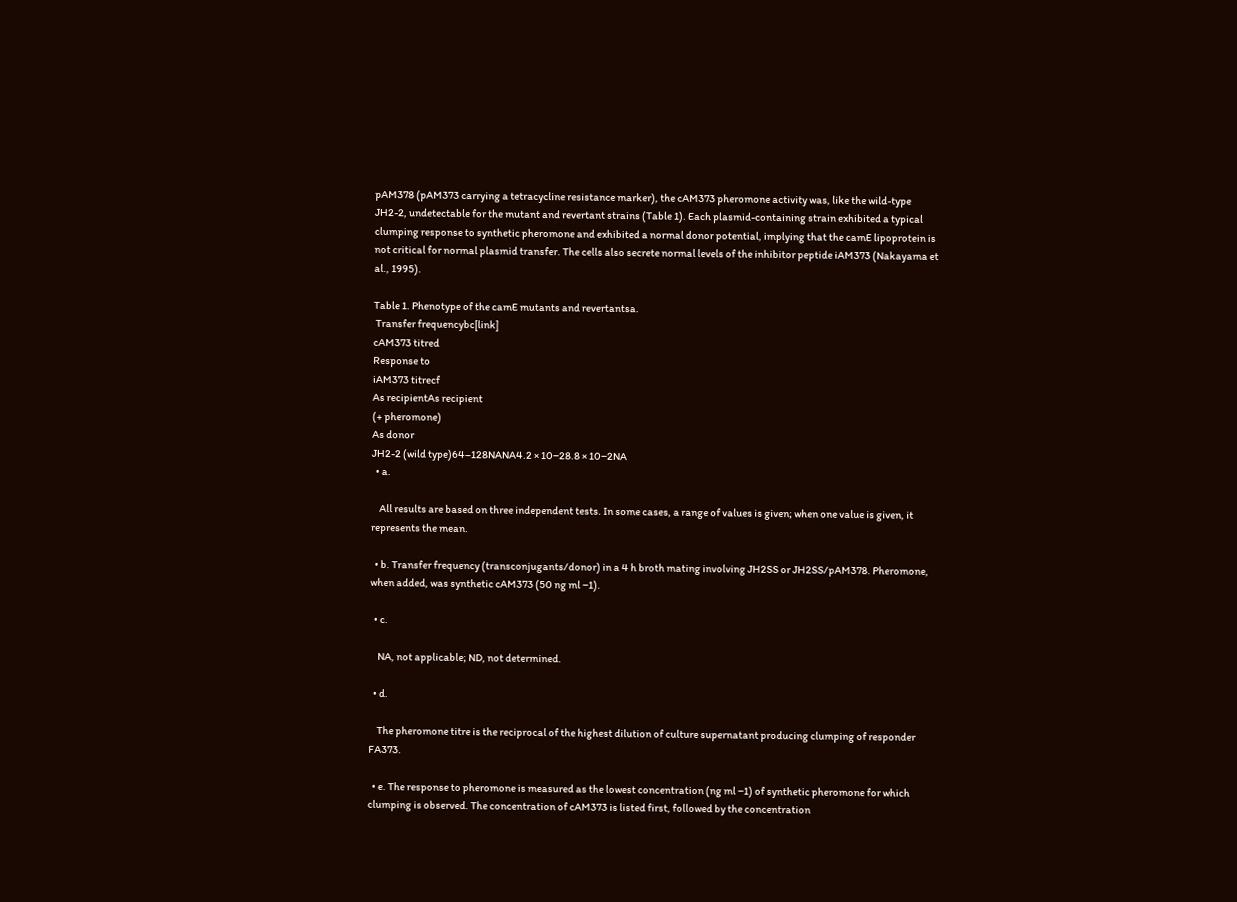pAM378 (pAM373 carrying a tetracycline resistance marker), the cAM373 pheromone activity was, like the wild-type JH2-2, undetectable for the mutant and revertant strains (Table 1). Each plasmid-containing strain exhibited a typical clumping response to synthetic pheromone and exhibited a normal donor potential, implying that the camE lipoprotein is not critical for normal plasmid transfer. The cells also secrete normal levels of the inhibitor peptide iAM373 (Nakayama et al., 1995).

Table 1. Phenotype of the camE mutants and revertantsa.
 Transfer frequencybc[link]
cAM373 titred
Response to
iAM373 titrecf
As recipientAs recipient
(+ pheromone)
As donor
JH2-2 (wild type)64–128NANA4.2 × 10−28.8 × 10−2NA
  • a.

    All results are based on three independent tests. In some cases, a range of values is given; when one value is given, it represents the mean.

  • b. Transfer frequency (transconjugants/donor) in a 4 h broth mating involving JH2SS or JH2SS/pAM378. Pheromone, when added, was synthetic cAM373 (50 ng ml −1).

  • c.

    NA, not applicable; ND, not determined.

  • d.

    The pheromone titre is the reciprocal of the highest dilution of culture supernatant producing clumping of responder FA373.

  • e. The response to pheromone is measured as the lowest concentration (ng ml −1) of synthetic pheromone for which clumping is observed. The concentration of cAM373 is listed first, followed by the concentration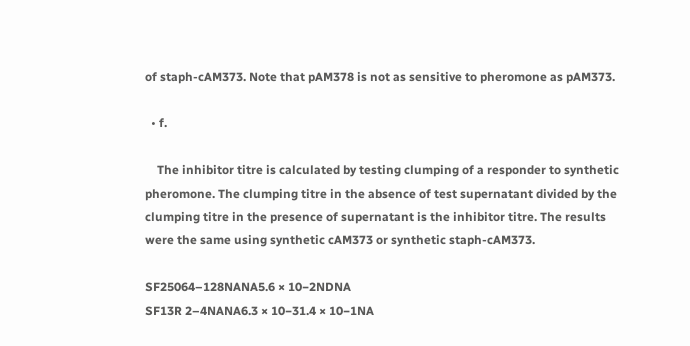of staph-cAM373. Note that pAM378 is not as sensitive to pheromone as pAM373.

  • f.

    The inhibitor titre is calculated by testing clumping of a responder to synthetic pheromone. The clumping titre in the absence of test supernatant divided by the clumping titre in the presence of supernatant is the inhibitor titre. The results were the same using synthetic cAM373 or synthetic staph-cAM373.

SF25064–128NANA5.6 × 10−2NDNA
SF13R 2–4NANA6.3 × 10−31.4 × 10−1NA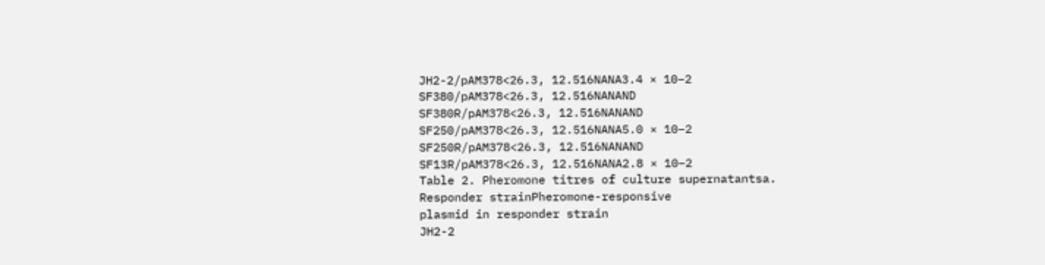JH2-2/pAM378<26.3, 12.516NANA3.4 × 10−2
SF380/pAM378<26.3, 12.516NANAND
SF380R/pAM378<26.3, 12.516NANAND
SF250/pAM378<26.3, 12.516NANA5.0 × 10−2
SF250R/pAM378<26.3, 12.516NANAND
SF13R/pAM378<26.3, 12.516NANA2.8 × 10−2
Table 2. Pheromone titres of culture supernatantsa.
Responder strainPheromone-responsive
plasmid in responder strain
JH2-2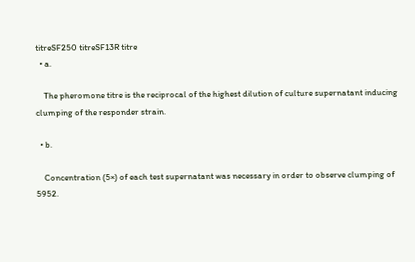titreSF250 titreSF13R titre
  • a.

    The pheromone titre is the reciprocal of the highest dilution of culture supernatant inducing clumping of the responder strain.

  • b.

    Concentration (5×) of each test supernatant was necessary in order to observe clumping of 5952.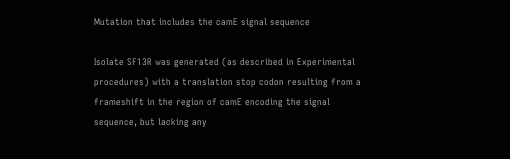Mutation that includes the camE signal sequence

Isolate SF13R was generated (as described in Experimental procedures) with a translation stop codon resulting from a frameshift in the region of camE encoding the signal sequence, but lacking any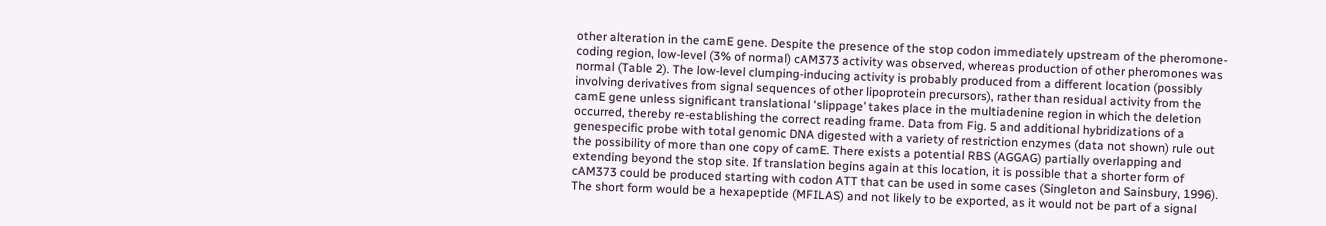other alteration in the camE gene. Despite the presence of the stop codon immediately upstream of the pheromone-coding region, low-level (3% of normal) cAM373 activity was observed, whereas production of other pheromones was normal (Table 2). The low-level clumping-inducing activity is probably produced from a different location (possibly involving derivatives from signal sequences of other lipoprotein precursors), rather than residual activity from the camE gene unless significant translational ‘slippage’ takes place in the multiadenine region in which the deletion occurred, thereby re-establishing the correct reading frame. Data from Fig. 5 and additional hybridizations of a genespecific probe with total genomic DNA digested with a variety of restriction enzymes (data not shown) rule out the possibility of more than one copy of camE. There exists a potential RBS (AGGAG) partially overlapping and extending beyond the stop site. If translation begins again at this location, it is possible that a shorter form of cAM373 could be produced starting with codon ATT that can be used in some cases (Singleton and Sainsbury, 1996). The short form would be a hexapeptide (MFILAS) and not likely to be exported, as it would not be part of a signal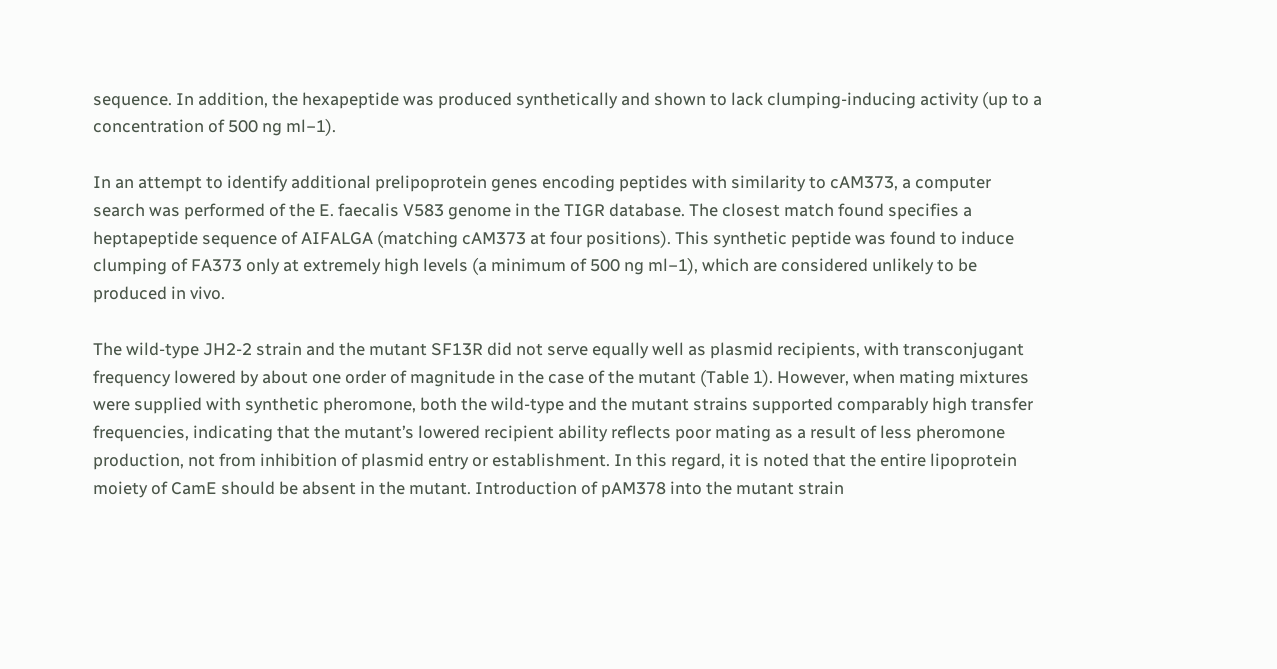sequence. In addition, the hexapeptide was produced synthetically and shown to lack clumping-inducing activity (up to a concentration of 500 ng ml−1).

In an attempt to identify additional prelipoprotein genes encoding peptides with similarity to cAM373, a computer search was performed of the E. faecalis V583 genome in the TIGR database. The closest match found specifies a heptapeptide sequence of AIFALGA (matching cAM373 at four positions). This synthetic peptide was found to induce clumping of FA373 only at extremely high levels (a minimum of 500 ng ml−1), which are considered unlikely to be produced in vivo.

The wild-type JH2-2 strain and the mutant SF13R did not serve equally well as plasmid recipients, with transconjugant frequency lowered by about one order of magnitude in the case of the mutant (Table 1). However, when mating mixtures were supplied with synthetic pheromone, both the wild-type and the mutant strains supported comparably high transfer frequencies, indicating that the mutant’s lowered recipient ability reflects poor mating as a result of less pheromone production, not from inhibition of plasmid entry or establishment. In this regard, it is noted that the entire lipoprotein moiety of CamE should be absent in the mutant. Introduction of pAM378 into the mutant strain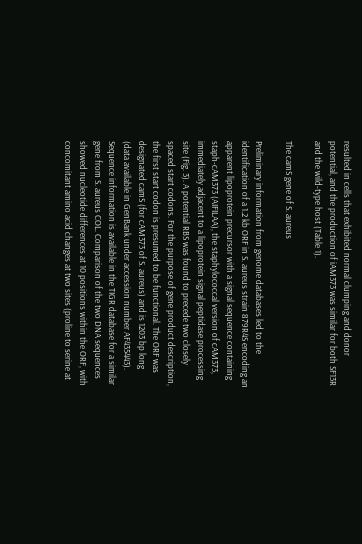resulted in cells that exhibited normal clumping and donor potential, and the production of iAM373 was similar for both SF13R and the wild-type host (Table 1).

The camS gene of S. aureus

Preliminary information from genome databases led to the identification of a 1.2 kb ORF in S. aureus strain 879R4S encoding an apparent lipoprotein precursor with a signal sequence containing staph-cAM373 (AIFILAA), the staphylococcal version of cAM373, immediately adjacent to a lipoprotein signal peptidase processing site (Fig. 3). A potential RBS was found to precede two closely spaced start codons. For the purpose of gene product description, the first start codon is presumed to be functional. The ORF was designated camS (for cAM373 of S. aureus) and is 1203 bp long (data available in GenBank under accession number AF435443). Sequence information is available in the TIGR database for a similar gene from S. aureus COL. Comparison of the two DNA sequences showed nucleotide differences at 10 positions within the ORF, with concomitant amino acid changes at two sites (proline to serine at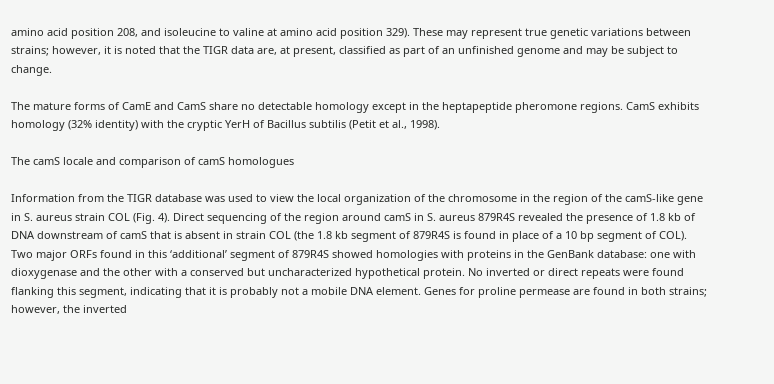amino acid position 208, and isoleucine to valine at amino acid position 329). These may represent true genetic variations between strains; however, it is noted that the TIGR data are, at present, classified as part of an unfinished genome and may be subject to change.

The mature forms of CamE and CamS share no detectable homology except in the heptapeptide pheromone regions. CamS exhibits homology (32% identity) with the cryptic YerH of Bacillus subtilis (Petit et al., 1998).

The camS locale and comparison of camS homologues

Information from the TIGR database was used to view the local organization of the chromosome in the region of the camS-like gene in S. aureus strain COL (Fig. 4). Direct sequencing of the region around camS in S. aureus 879R4S revealed the presence of 1.8 kb of DNA downstream of camS that is absent in strain COL (the 1.8 kb segment of 879R4S is found in place of a 10 bp segment of COL). Two major ORFs found in this ‘additional’ segment of 879R4S showed homologies with proteins in the GenBank database: one with dioxygenase and the other with a conserved but uncharacterized hypothetical protein. No inverted or direct repeats were found flanking this segment, indicating that it is probably not a mobile DNA element. Genes for proline permease are found in both strains; however, the inverted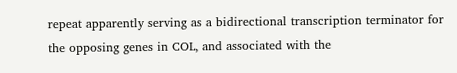repeat apparently serving as a bidirectional transcription terminator for the opposing genes in COL, and associated with the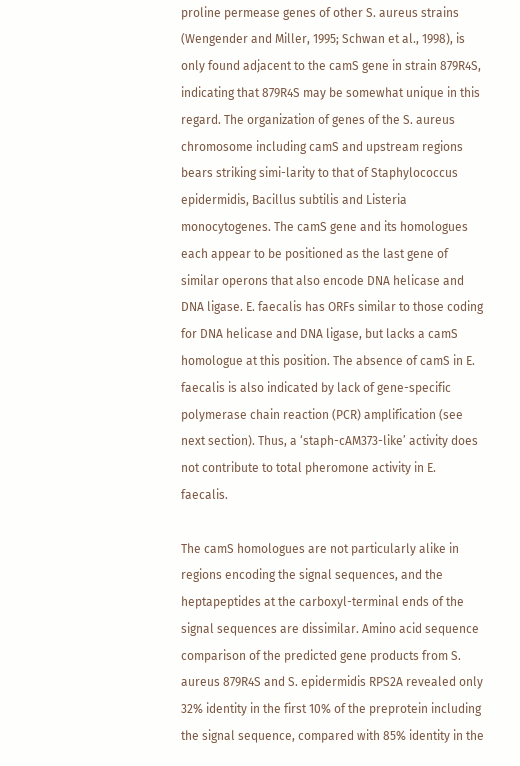proline permease genes of other S. aureus strains (Wengender and Miller, 1995; Schwan et al., 1998), is only found adjacent to the camS gene in strain 879R4S, indicating that 879R4S may be somewhat unique in this regard. The organization of genes of the S. aureus chromosome including camS and upstream regions bears striking simi-larity to that of Staphylococcus epidermidis, Bacillus subtilis and Listeria monocytogenes. The camS gene and its homologues each appear to be positioned as the last gene of similar operons that also encode DNA helicase and DNA ligase. E. faecalis has ORFs similar to those coding for DNA helicase and DNA ligase, but lacks a camS homologue at this position. The absence of camS in E. faecalis is also indicated by lack of gene-specific polymerase chain reaction (PCR) amplification (see next section). Thus, a ‘staph-cAM373-like’ activity does not contribute to total pheromone activity in E. faecalis.

The camS homologues are not particularly alike in regions encoding the signal sequences, and the heptapeptides at the carboxyl-terminal ends of the signal sequences are dissimilar. Amino acid sequence comparison of the predicted gene products from S. aureus 879R4S and S. epidermidis RPS2A revealed only 32% identity in the first 10% of the preprotein including the signal sequence, compared with 85% identity in the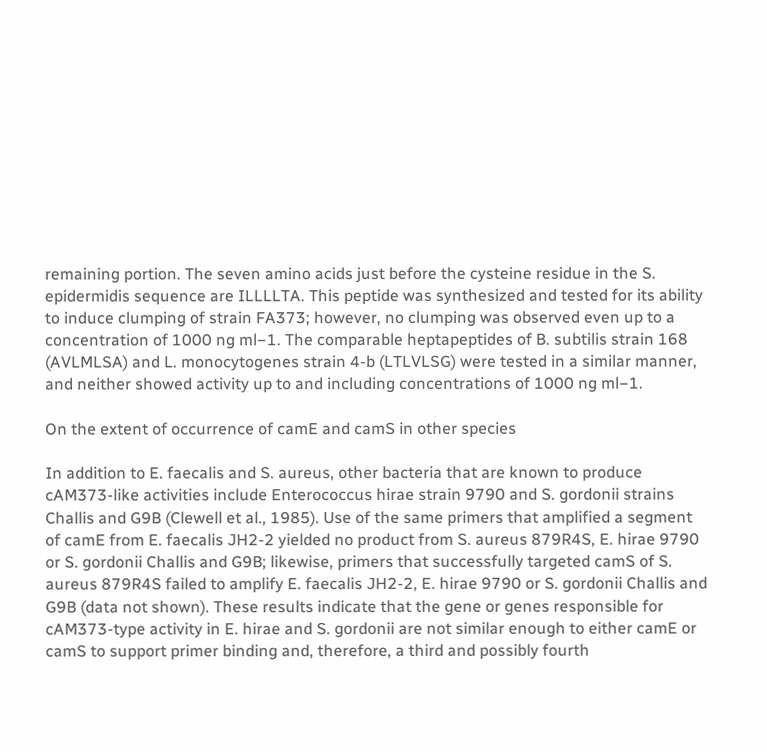remaining portion. The seven amino acids just before the cysteine residue in the S. epidermidis sequence are ILLLLTA. This peptide was synthesized and tested for its ability to induce clumping of strain FA373; however, no clumping was observed even up to a concentration of 1000 ng ml−1. The comparable heptapeptides of B. subtilis strain 168 (AVLMLSA) and L. monocytogenes strain 4-b (LTLVLSG) were tested in a similar manner, and neither showed activity up to and including concentrations of 1000 ng ml−1.

On the extent of occurrence of camE and camS in other species

In addition to E. faecalis and S. aureus, other bacteria that are known to produce cAM373-like activities include Enterococcus hirae strain 9790 and S. gordonii strains Challis and G9B (Clewell et al., 1985). Use of the same primers that amplified a segment of camE from E. faecalis JH2-2 yielded no product from S. aureus 879R4S, E. hirae 9790 or S. gordonii Challis and G9B; likewise, primers that successfully targeted camS of S. aureus 879R4S failed to amplify E. faecalis JH2-2, E. hirae 9790 or S. gordonii Challis and G9B (data not shown). These results indicate that the gene or genes responsible for cAM373-type activity in E. hirae and S. gordonii are not similar enough to either camE or camS to support primer binding and, therefore, a third and possibly fourth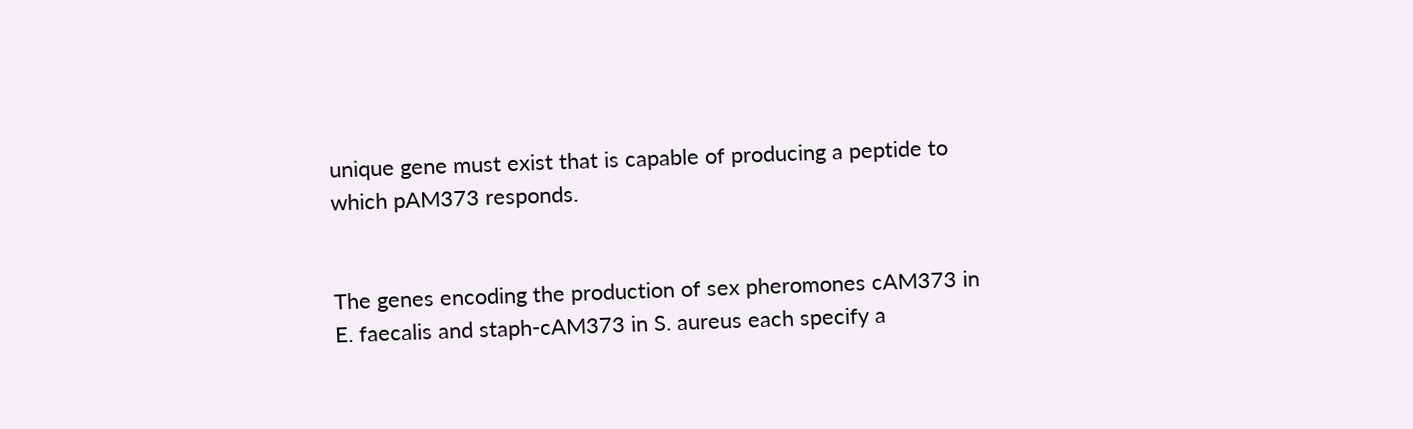unique gene must exist that is capable of producing a peptide to which pAM373 responds.


The genes encoding the production of sex pheromones cAM373 in E. faecalis and staph-cAM373 in S. aureus each specify a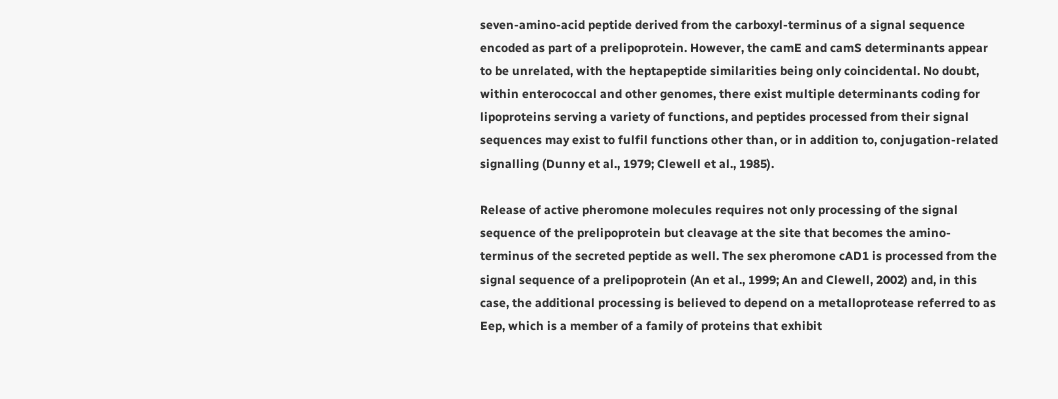seven-amino-acid peptide derived from the carboxyl-terminus of a signal sequence encoded as part of a prelipoprotein. However, the camE and camS determinants appear to be unrelated, with the heptapeptide similarities being only coincidental. No doubt, within enterococcal and other genomes, there exist multiple determinants coding for lipoproteins serving a variety of functions, and peptides processed from their signal sequences may exist to fulfil functions other than, or in addition to, conjugation-related signalling (Dunny et al., 1979; Clewell et al., 1985).

Release of active pheromone molecules requires not only processing of the signal sequence of the prelipoprotein but cleavage at the site that becomes the amino-terminus of the secreted peptide as well. The sex pheromone cAD1 is processed from the signal sequence of a prelipoprotein (An et al., 1999; An and Clewell, 2002) and, in this case, the additional processing is believed to depend on a metalloprotease referred to as Eep, which is a member of a family of proteins that exhibit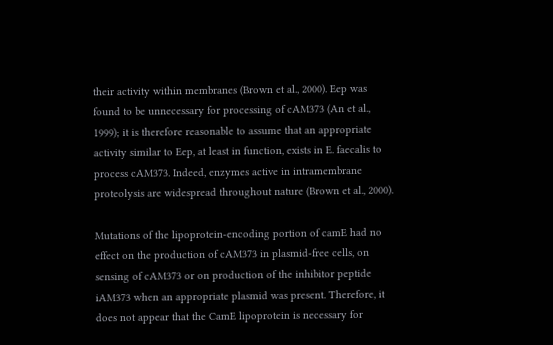their activity within membranes (Brown et al., 2000). Eep was found to be unnecessary for processing of cAM373 (An et al., 1999); it is therefore reasonable to assume that an appropriate activity similar to Eep, at least in function, exists in E. faecalis to process cAM373. Indeed, enzymes active in intramembrane proteolysis are widespread throughout nature (Brown et al., 2000).

Mutations of the lipoprotein-encoding portion of camE had no effect on the production of cAM373 in plasmid-free cells, on sensing of cAM373 or on production of the inhibitor peptide iAM373 when an appropriate plasmid was present. Therefore, it does not appear that the CamE lipoprotein is necessary for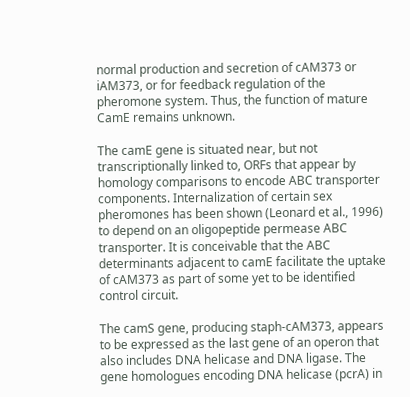normal production and secretion of cAM373 or iAM373, or for feedback regulation of the pheromone system. Thus, the function of mature CamE remains unknown.

The camE gene is situated near, but not transcriptionally linked to, ORFs that appear by homology comparisons to encode ABC transporter components. Internalization of certain sex pheromones has been shown (Leonard et al., 1996) to depend on an oligopeptide permease ABC transporter. It is conceivable that the ABC determinants adjacent to camE facilitate the uptake of cAM373 as part of some yet to be identified control circuit.

The camS gene, producing staph-cAM373, appears to be expressed as the last gene of an operon that also includes DNA helicase and DNA ligase. The gene homologues encoding DNA helicase (pcrA) in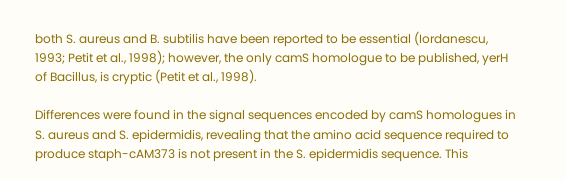both S. aureus and B. subtilis have been reported to be essential (Iordanescu, 1993; Petit et al., 1998); however, the only camS homologue to be published, yerH of Bacillus, is cryptic (Petit et al., 1998).

Differences were found in the signal sequences encoded by camS homologues in S. aureus and S. epidermidis, revealing that the amino acid sequence required to produce staph-cAM373 is not present in the S. epidermidis sequence. This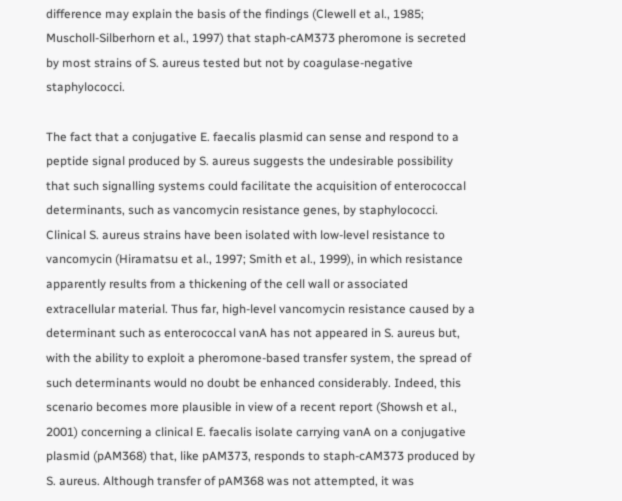difference may explain the basis of the findings (Clewell et al., 1985; Muscholl-Silberhorn et al., 1997) that staph-cAM373 pheromone is secreted by most strains of S. aureus tested but not by coagulase-negative staphylococci.

The fact that a conjugative E. faecalis plasmid can sense and respond to a peptide signal produced by S. aureus suggests the undesirable possibility that such signalling systems could facilitate the acquisition of enterococcal determinants, such as vancomycin resistance genes, by staphylococci. Clinical S. aureus strains have been isolated with low-level resistance to vancomycin (Hiramatsu et al., 1997; Smith et al., 1999), in which resistance apparently results from a thickening of the cell wall or associated extracellular material. Thus far, high-level vancomycin resistance caused by a determinant such as enterococcal vanA has not appeared in S. aureus but, with the ability to exploit a pheromone-based transfer system, the spread of such determinants would no doubt be enhanced considerably. Indeed, this scenario becomes more plausible in view of a recent report (Showsh et al., 2001) concerning a clinical E. faecalis isolate carrying vanA on a conjugative plasmid (pAM368) that, like pAM373, responds to staph-cAM373 produced by S. aureus. Although transfer of pAM368 was not attempted, it was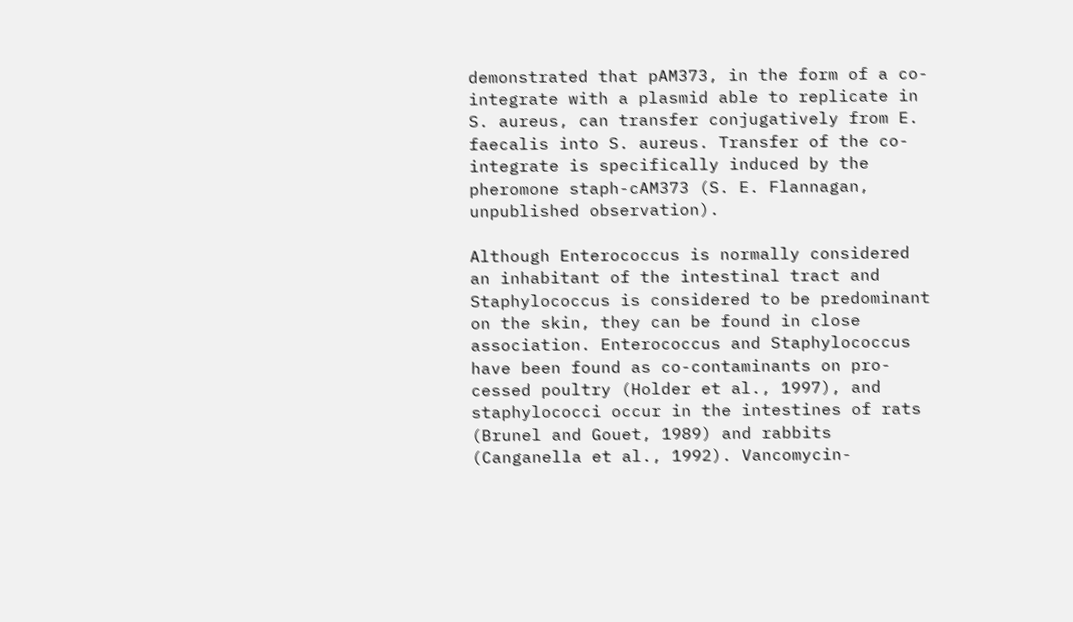demonstrated that pAM373, in the form of a co-integrate with a plasmid able to replicate in S. aureus, can transfer conjugatively from E. faecalis into S. aureus. Transfer of the co-integrate is specifically induced by the pheromone staph-cAM373 (S. E. Flannagan, unpublished observation).

Although Enterococcus is normally considered an inhabitant of the intestinal tract and Staphylococcus is considered to be predominant on the skin, they can be found in close association. Enterococcus and Staphylococcus have been found as co-contaminants on pro-cessed poultry (Holder et al., 1997), and staphylococci occur in the intestines of rats (Brunel and Gouet, 1989) and rabbits (Canganella et al., 1992). Vancomycin-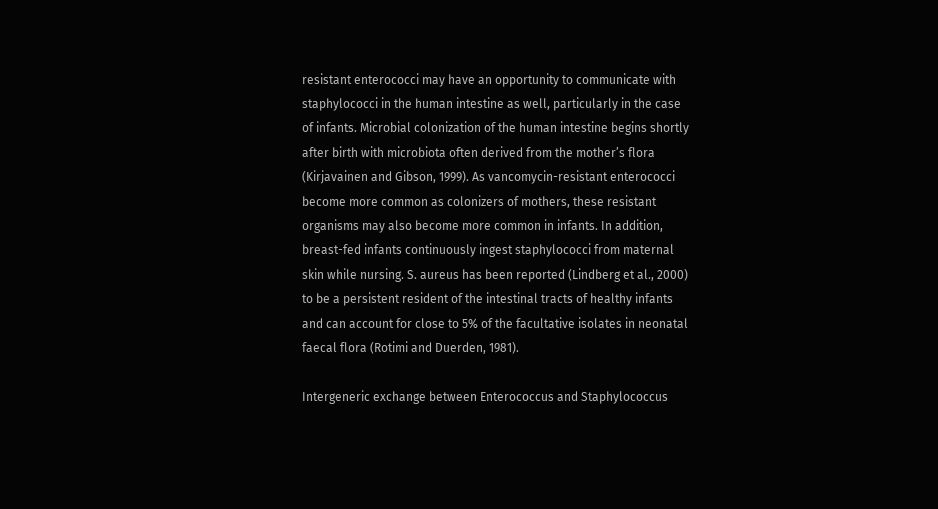resistant enterococci may have an opportunity to communicate with staphylococci in the human intestine as well, particularly in the case of infants. Microbial colonization of the human intestine begins shortly after birth with microbiota often derived from the mother’s flora (Kirjavainen and Gibson, 1999). As vancomycin-resistant enterococci become more common as colonizers of mothers, these resistant organisms may also become more common in infants. In addition, breast-fed infants continuously ingest staphylococci from maternal skin while nursing. S. aureus has been reported (Lindberg et al., 2000) to be a persistent resident of the intestinal tracts of healthy infants and can account for close to 5% of the facultative isolates in neonatal faecal flora (Rotimi and Duerden, 1981).

Intergeneric exchange between Enterococcus and Staphylococcus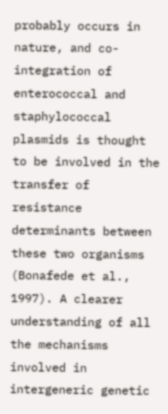probably occurs in nature, and co-integration of enterococcal and staphylococcal plasmids is thought to be involved in the transfer of resistance determinants between these two organisms (Bonafede et al., 1997). A clearer understanding of all the mechanisms involved in intergeneric genetic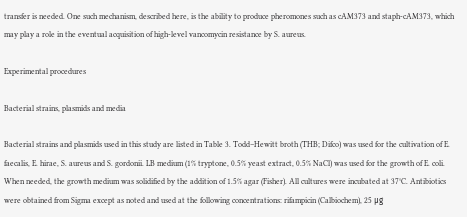transfer is needed. One such mechanism, described here, is the ability to produce pheromones such as cAM373 and staph-cAM373, which may play a role in the eventual acquisition of high-level vancomycin resistance by S. aureus.

Experimental procedures

Bacterial strains, plasmids and media

Bacterial strains and plasmids used in this study are listed in Table 3. Todd–Hewitt broth (THB; Difco) was used for the cultivation of E. faecalis, E. hirae, S. aureus and S. gordonii. LB medium (1% tryptone, 0.5% yeast extract, 0.5% NaCl) was used for the growth of E. coli. When needed, the growth medium was solidified by the addition of 1.5% agar (Fisher). All cultures were incubated at 37°C. Antibiotics were obtained from Sigma except as noted and used at the following concentrations: rifampicin (Calbiochem), 25 μg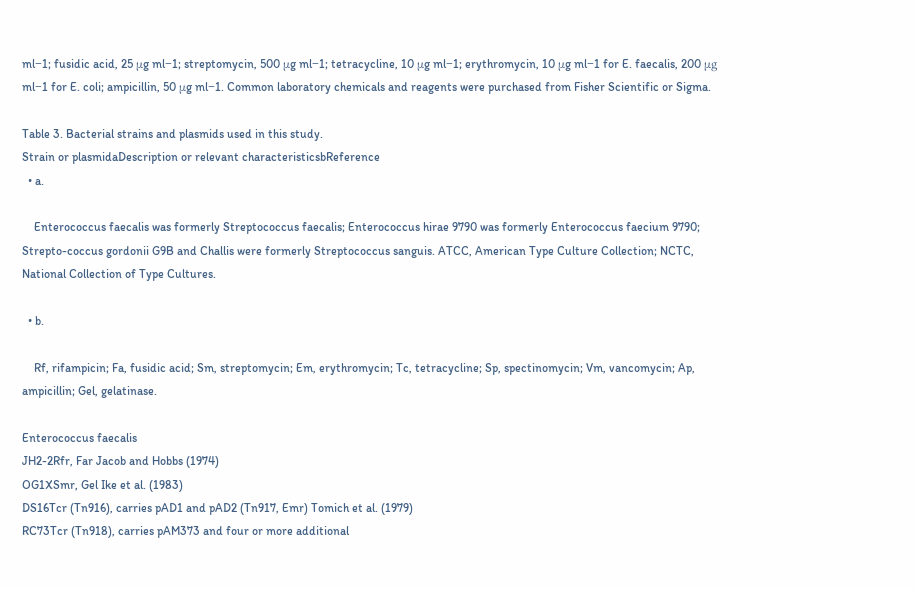ml−1; fusidic acid, 25 μg ml−1; streptomycin, 500 μg ml−1; tetracycline, 10 μg ml−1; erythromycin, 10 μg ml−1 for E. faecalis, 200 μg ml−1 for E. coli; ampicillin, 50 μg ml−1. Common laboratory chemicals and reagents were purchased from Fisher Scientific or Sigma.

Table 3. Bacterial strains and plasmids used in this study.
Strain or plasmidaDescription or relevant characteristicsbReference
  • a.

    Enterococcus faecalis was formerly Streptococcus faecalis; Enterococcus hirae 9790 was formerly Enterococcus faecium 9790; Strepto-coccus gordonii G9B and Challis were formerly Streptococcus sanguis. ATCC, American Type Culture Collection; NCTC, National Collection of Type Cultures.

  • b.

    Rf, rifampicin; Fa, fusidic acid; Sm, streptomycin; Em, erythromycin; Tc, tetracycline; Sp, spectinomycin; Vm, vancomycin; Ap, ampicillin; Gel, gelatinase.

Enterococcus faecalis
JH2-2Rfr, Far Jacob and Hobbs (1974)
OG1XSmr, Gel Ike et al. (1983)
DS16Tcr (Tn916), carries pAD1 and pAD2 (Tn917, Emr) Tomich et al. (1979)
RC73Tcr (Tn918), carries pAM373 and four or more additional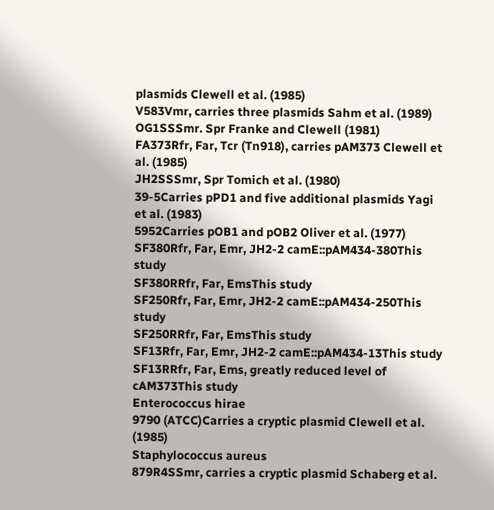plasmids Clewell et al. (1985)
V583Vmr, carries three plasmids Sahm et al. (1989)
OG1SSSmr. Spr Franke and Clewell (1981)
FA373Rfr, Far, Tcr (Tn918), carries pAM373 Clewell et al. (1985)
JH2SSSmr, Spr Tomich et al. (1980)
39-5Carries pPD1 and five additional plasmids Yagi et al. (1983)
5952Carries pOB1 and pOB2 Oliver et al. (1977)
SF380Rfr, Far, Emr, JH2-2 camE::pAM434-380This study
SF380RRfr, Far, EmsThis study
SF250Rfr, Far, Emr, JH2-2 camE::pAM434-250This study
SF250RRfr, Far, EmsThis study
SF13Rfr, Far, Emr, JH2-2 camE::pAM434-13This study
SF13RRfr, Far, Ems, greatly reduced level of cAM373This study
Enterococcus hirae
9790 (ATCC)Carries a cryptic plasmid Clewell et al. (1985)
Staphylococcus aureus
879R4SSmr, carries a cryptic plasmid Schaberg et al.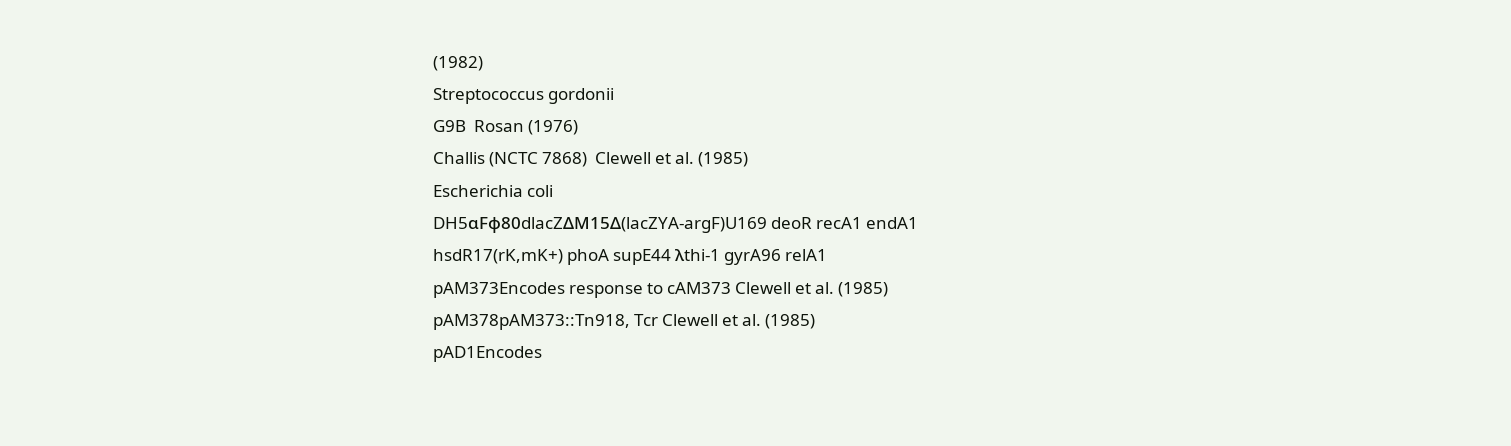(1982)
Streptococcus gordonii
G9B  Rosan (1976)
Challis (NCTC 7868)  Clewell et al. (1985)
Escherichia coli
DH5αFφ80dlacZΔM15Δ(lacZYA-argF)U169 deoR recA1 endA1
hsdR17(rK,mK+) phoA supE44 λthi-1 gyrA96 relA1
pAM373Encodes response to cAM373 Clewell et al. (1985)
pAM378pAM373::Tn918, Tcr Clewell et al. (1985)
pAD1Encodes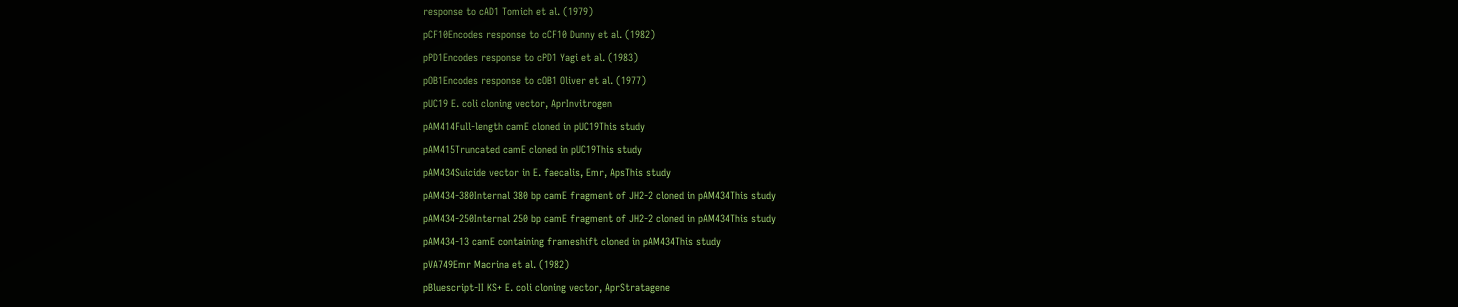response to cAD1 Tomich et al. (1979)
pCF10Encodes response to cCF10 Dunny et al. (1982)
pPD1Encodes response to cPD1 Yagi et al. (1983)
pOB1Encodes response to cOB1 Oliver et al. (1977)
pUC19 E. coli cloning vector, AprInvitrogen
pAM414Full-length camE cloned in pUC19This study
pAM415Truncated camE cloned in pUC19This study
pAM434Suicide vector in E. faecalis, Emr, ApsThis study
pAM434-380Internal 380 bp camE fragment of JH2-2 cloned in pAM434This study
pAM434-250Internal 250 bp camE fragment of JH2-2 cloned in pAM434This study
pAM434-13 camE containing frameshift cloned in pAM434This study
pVA749Emr Macrina et al. (1982)
pBluescript-II KS+ E. coli cloning vector, AprStratagene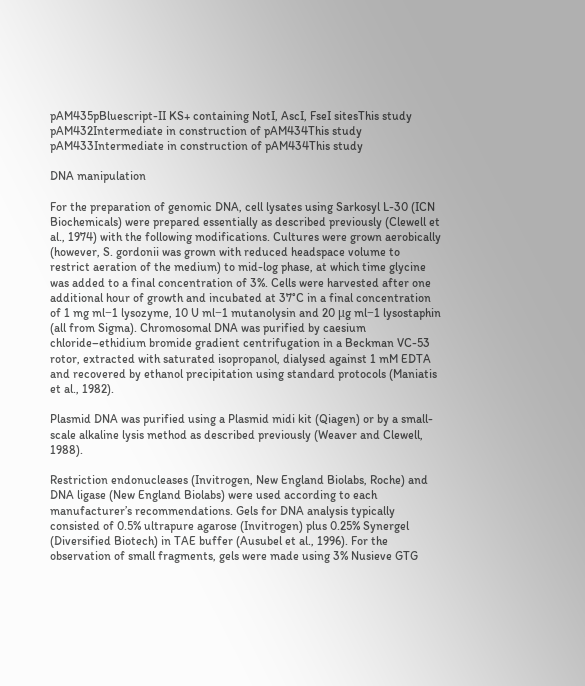pAM435pBluescript-II KS+ containing NotI, AscI, FseI sitesThis study
pAM432Intermediate in construction of pAM434This study
pAM433Intermediate in construction of pAM434This study

DNA manipulation

For the preparation of genomic DNA, cell lysates using Sarkosyl L-30 (ICN Biochemicals) were prepared essentially as described previously (Clewell et al., 1974) with the following modifications. Cultures were grown aerobically (however, S. gordonii was grown with reduced headspace volume to restrict aeration of the medium) to mid-log phase, at which time glycine was added to a final concentration of 3%. Cells were harvested after one additional hour of growth and incubated at 37°C in a final concentration of 1 mg ml−1 lysozyme, 10 U ml−1 mutanolysin and 20 μg ml−1 lysostaphin (all from Sigma). Chromosomal DNA was purified by caesium chloride–ethidium bromide gradient centrifugation in a Beckman VC-53 rotor, extracted with saturated isopropanol, dialysed against 1 mM EDTA and recovered by ethanol precipitation using standard protocols (Maniatis et al., 1982).

Plasmid DNA was purified using a Plasmid midi kit (Qiagen) or by a small-scale alkaline lysis method as described previously (Weaver and Clewell, 1988).

Restriction endonucleases (Invitrogen, New England Biolabs, Roche) and DNA ligase (New England Biolabs) were used according to each manufacturer’s recommendations. Gels for DNA analysis typically consisted of 0.5% ultrapure agarose (Invitrogen) plus 0.25% Synergel (Diversified Biotech) in TAE buffer (Ausubel et al., 1996). For the observation of small fragments, gels were made using 3% Nusieve GTG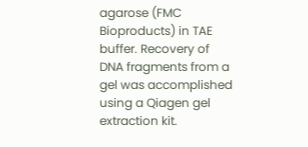agarose (FMC Bioproducts) in TAE buffer. Recovery of DNA fragments from a gel was accomplished using a Qiagen gel extraction kit.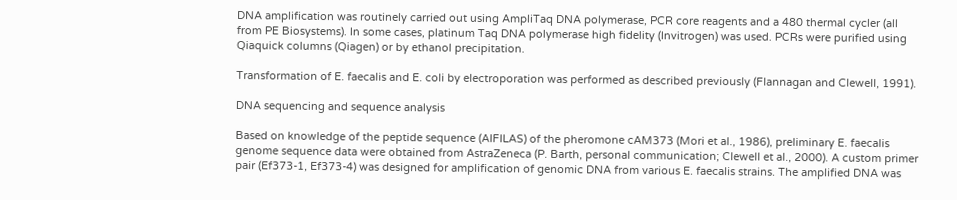DNA amplification was routinely carried out using AmpliTaq DNA polymerase, PCR core reagents and a 480 thermal cycler (all from PE Biosystems). In some cases, platinum Taq DNA polymerase high fidelity (Invitrogen) was used. PCRs were purified using Qiaquick columns (Qiagen) or by ethanol precipitation.

Transformation of E. faecalis and E. coli by electroporation was performed as described previously (Flannagan and Clewell, 1991).

DNA sequencing and sequence analysis

Based on knowledge of the peptide sequence (AIFILAS) of the pheromone cAM373 (Mori et al., 1986), preliminary E. faecalis genome sequence data were obtained from AstraZeneca (P. Barth, personal communication; Clewell et al., 2000). A custom primer pair (Ef373-1, Ef373-4) was designed for amplification of genomic DNA from various E. faecalis strains. The amplified DNA was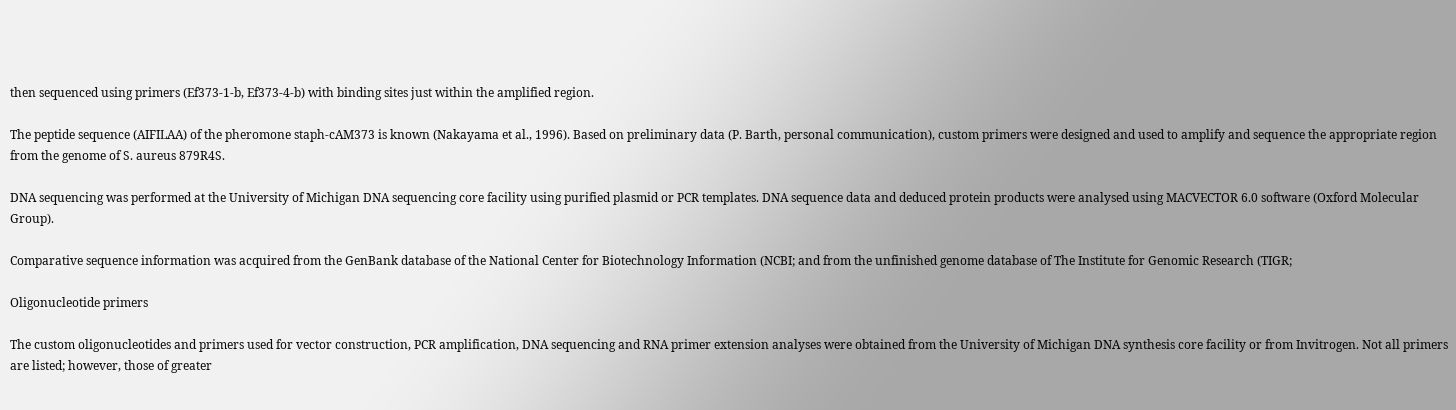then sequenced using primers (Ef373-1-b, Ef373-4-b) with binding sites just within the amplified region.

The peptide sequence (AIFILAA) of the pheromone staph-cAM373 is known (Nakayama et al., 1996). Based on preliminary data (P. Barth, personal communication), custom primers were designed and used to amplify and sequence the appropriate region from the genome of S. aureus 879R4S.

DNA sequencing was performed at the University of Michigan DNA sequencing core facility using purified plasmid or PCR templates. DNA sequence data and deduced protein products were analysed using MACVECTOR 6.0 software (Oxford Molecular Group).

Comparative sequence information was acquired from the GenBank database of the National Center for Biotechnology Information (NCBI; and from the unfinished genome database of The Institute for Genomic Research (TIGR;

Oligonucleotide primers

The custom oligonucleotides and primers used for vector construction, PCR amplification, DNA sequencing and RNA primer extension analyses were obtained from the University of Michigan DNA synthesis core facility or from Invitrogen. Not all primers are listed; however, those of greater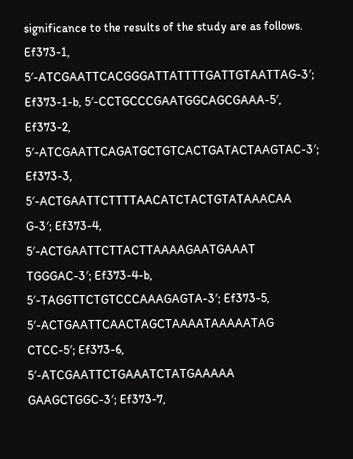significance to the results of the study are as follows. Ef373-1, 5′-ATCGAATTCACGGGATTATTTTGATTGTAATTAG-3′; Ef373-1-b, 5′-CCTGCCCGAATGGCAGCGAAA-5′, Ef373-2, 5′-ATCGAATTCAGATGCTGTCACTGATACTAAGTAC-3′; Ef373-3, 5′-ACTGAATTCTTTTAACATCTACTGTATAAACAA G-3′; Ef373-4, 5′-ACTGAATTCTTACTTAAAAGAATGAAAT TGGGAC-3′; Ef373-4-b, 5′-TAGGTTCTGTCCCAAAGAGTA-3′; Ef373-5, 5′-ACTGAATTCAACTAGCTAAAATAAAAATAG CTCC-5′; Ef373-6, 5′-ATCGAATTCTGAAATCTATGAAAAA GAAGCTGGC-3′; Ef373-7,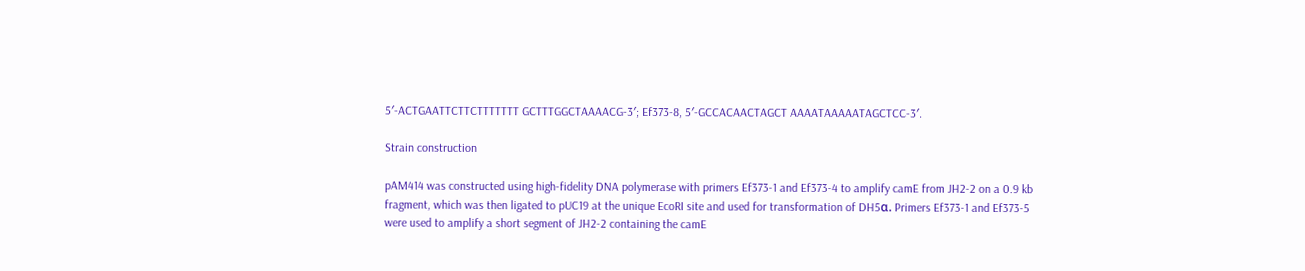5′-ACTGAATTCTTCTTTTTTT GCTTTGGCTAAAACG-3′; Ef373-8, 5′-GCCACAACTAGCT AAAATAAAAATAGCTCC-3′.

Strain construction

pAM414 was constructed using high-fidelity DNA polymerase with primers Ef373-1 and Ef373-4 to amplify camE from JH2-2 on a 0.9 kb fragment, which was then ligated to pUC19 at the unique EcoRI site and used for transformation of DH5α. Primers Ef373-1 and Ef373-5 were used to amplify a short segment of JH2-2 containing the camE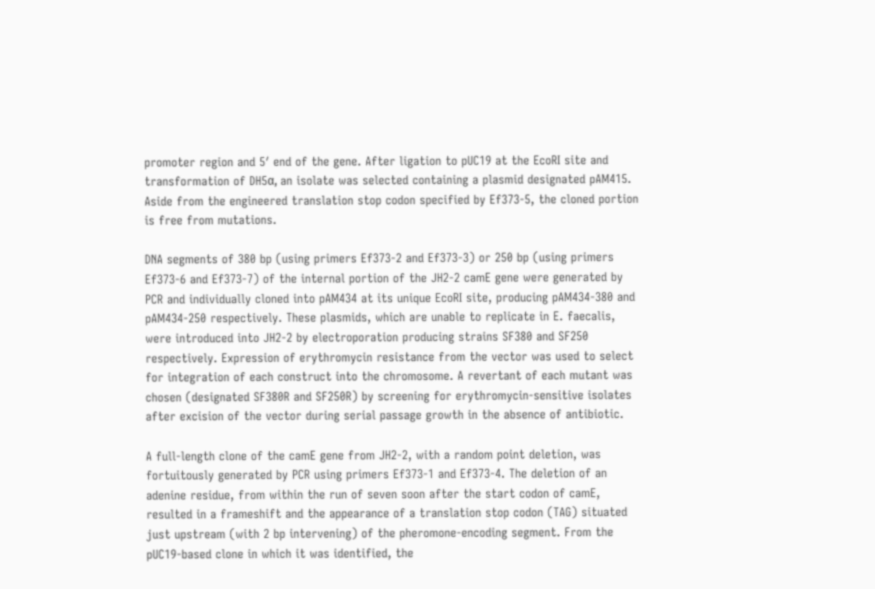promoter region and 5′ end of the gene. After ligation to pUC19 at the EcoRI site and transformation of DH5α, an isolate was selected containing a plasmid designated pAM415. Aside from the engineered translation stop codon specified by Ef373-5, the cloned portion is free from mutations.

DNA segments of 380 bp (using primers Ef373-2 and Ef373-3) or 250 bp (using primers Ef373-6 and Ef373-7) of the internal portion of the JH2-2 camE gene were generated by PCR and individually cloned into pAM434 at its unique EcoRI site, producing pAM434-380 and pAM434-250 respectively. These plasmids, which are unable to replicate in E. faecalis, were introduced into JH2-2 by electroporation producing strains SF380 and SF250 respectively. Expression of erythromycin resistance from the vector was used to select for integration of each construct into the chromosome. A revertant of each mutant was chosen (designated SF380R and SF250R) by screening for erythromycin-sensitive isolates after excision of the vector during serial passage growth in the absence of antibiotic.

A full-length clone of the camE gene from JH2-2, with a random point deletion, was fortuitously generated by PCR using primers Ef373-1 and Ef373-4. The deletion of an adenine residue, from within the run of seven soon after the start codon of camE, resulted in a frameshift and the appearance of a translation stop codon (TAG) situated just upstream (with 2 bp intervening) of the pheromone-encoding segment. From the pUC19-based clone in which it was identified, the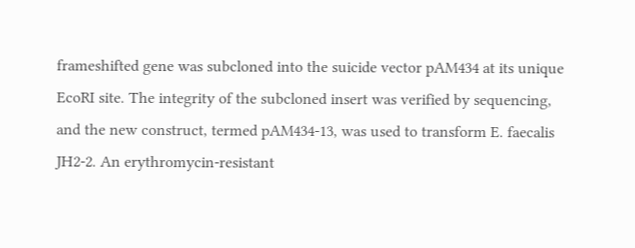frameshifted gene was subcloned into the suicide vector pAM434 at its unique EcoRI site. The integrity of the subcloned insert was verified by sequencing, and the new construct, termed pAM434-13, was used to transform E. faecalis JH2-2. An erythromycin-resistant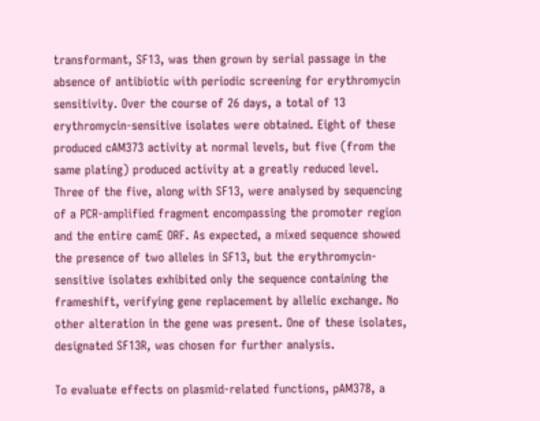transformant, SF13, was then grown by serial passage in the absence of antibiotic with periodic screening for erythromycin sensitivity. Over the course of 26 days, a total of 13 erythromycin-sensitive isolates were obtained. Eight of these produced cAM373 activity at normal levels, but five (from the same plating) produced activity at a greatly reduced level. Three of the five, along with SF13, were analysed by sequencing of a PCR-amplified fragment encompassing the promoter region and the entire camE ORF. As expected, a mixed sequence showed the presence of two alleles in SF13, but the erythromycin-sensitive isolates exhibited only the sequence containing the frameshift, verifying gene replacement by allelic exchange. No other alteration in the gene was present. One of these isolates, designated SF13R, was chosen for further analysis.

To evaluate effects on plasmid-related functions, pAM378, a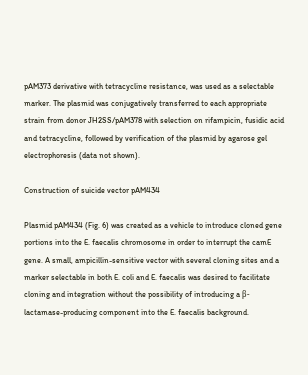pAM373 derivative with tetracycline resistance, was used as a selectable marker. The plasmid was conjugatively transferred to each appropriate strain from donor JH2SS/pAM378 with selection on rifampicin, fusidic acid and tetracycline, followed by verification of the plasmid by agarose gel electrophoresis (data not shown).

Construction of suicide vector pAM434

Plasmid pAM434 (Fig. 6) was created as a vehicle to introduce cloned gene portions into the E. faecalis chromosome in order to interrupt the camE gene. A small, ampicillin-sensitive vector with several cloning sites and a marker selectable in both E. coli and E. faecalis was desired to facilitate cloning and integration without the possibility of introducing a β-lactamase-producing component into the E. faecalis background.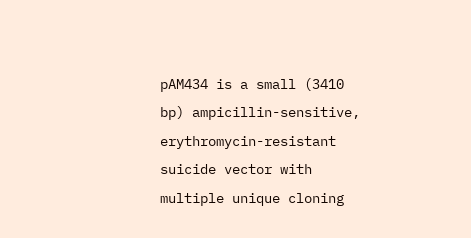pAM434 is a small (3410 bp) ampicillin-sensitive, erythromycin-resistant suicide vector with multiple unique cloning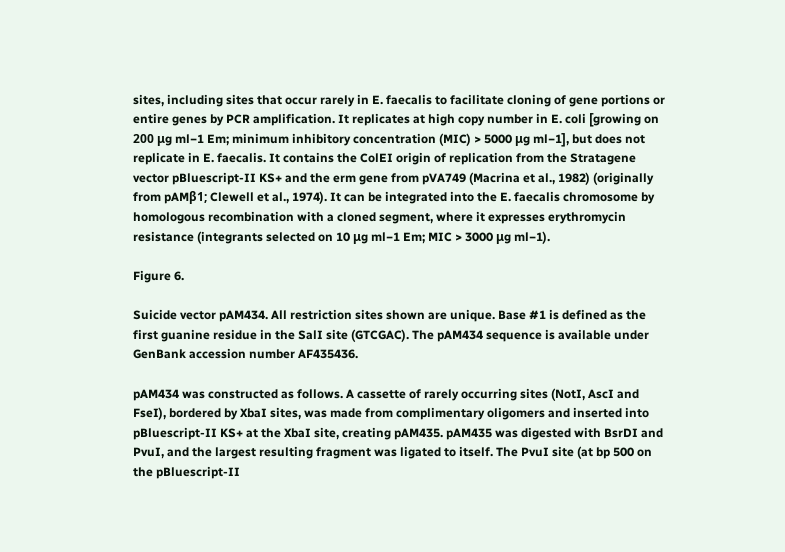sites, including sites that occur rarely in E. faecalis to facilitate cloning of gene portions or entire genes by PCR amplification. It replicates at high copy number in E. coli [growing on 200 μg ml−1 Em; minimum inhibitory concentration (MIC) > 5000 μg ml−1], but does not replicate in E. faecalis. It contains the ColEI origin of replication from the Stratagene vector pBluescript-II KS+ and the erm gene from pVA749 (Macrina et al., 1982) (originally from pAMβ1; Clewell et al., 1974). It can be integrated into the E. faecalis chromosome by homologous recombination with a cloned segment, where it expresses erythromycin resistance (integrants selected on 10 μg ml−1 Em; MIC > 3000 μg ml−1).

Figure 6.

Suicide vector pAM434. All restriction sites shown are unique. Base #1 is defined as the first guanine residue in the SalI site (GTCGAC). The pAM434 sequence is available under GenBank accession number AF435436.

pAM434 was constructed as follows. A cassette of rarely occurring sites (NotI, AscI and FseI), bordered by XbaI sites, was made from complimentary oligomers and inserted into pBluescript-II KS+ at the XbaI site, creating pAM435. pAM435 was digested with BsrDI and PvuI, and the largest resulting fragment was ligated to itself. The PvuI site (at bp 500 on the pBluescript-II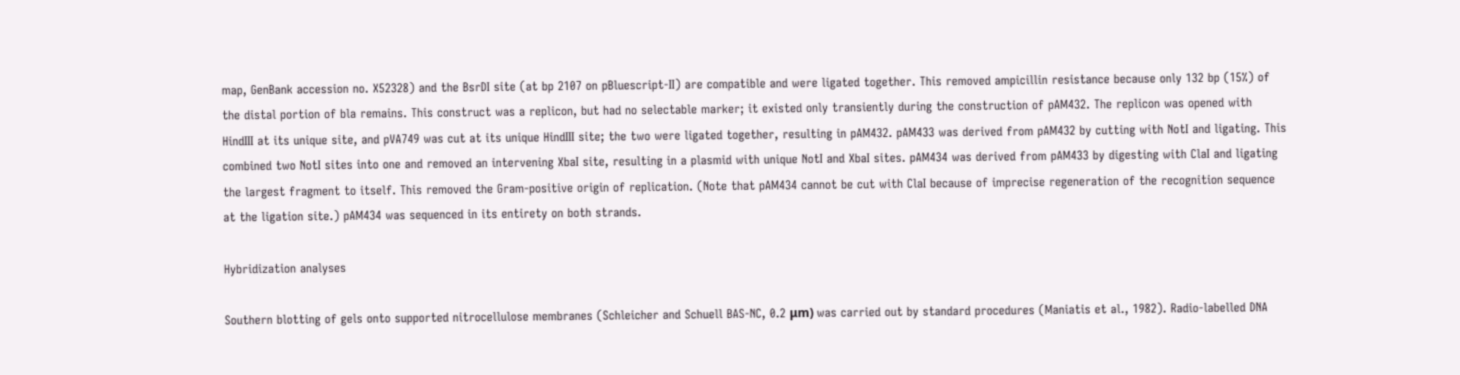map, GenBank accession no. X52328) and the BsrDI site (at bp 2107 on pBluescript-II) are compatible and were ligated together. This removed ampicillin resistance because only 132 bp (15%) of the distal portion of bla remains. This construct was a replicon, but had no selectable marker; it existed only transiently during the construction of pAM432. The replicon was opened with HindIII at its unique site, and pVA749 was cut at its unique HindIII site; the two were ligated together, resulting in pAM432. pAM433 was derived from pAM432 by cutting with NotI and ligating. This combined two NotI sites into one and removed an intervening XbaI site, resulting in a plasmid with unique NotI and XbaI sites. pAM434 was derived from pAM433 by digesting with ClaI and ligating the largest fragment to itself. This removed the Gram-positive origin of replication. (Note that pAM434 cannot be cut with ClaI because of imprecise regeneration of the recognition sequence at the ligation site.) pAM434 was sequenced in its entirety on both strands.

Hybridization analyses

Southern blotting of gels onto supported nitrocellulose membranes (Schleicher and Schuell BAS-NC, 0.2 μm) was carried out by standard procedures (Maniatis et al., 1982). Radio-labelled DNA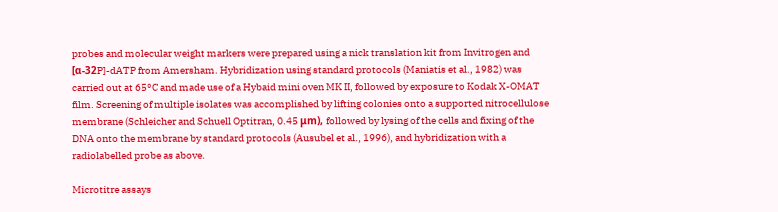probes and molecular weight markers were prepared using a nick translation kit from Invitrogen and [α-32P]-dATP from Amersham. Hybridization using standard protocols (Maniatis et al., 1982) was carried out at 65°C and made use of a Hybaid mini oven MK II, followed by exposure to Kodak X-OMAT film. Screening of multiple isolates was accomplished by lifting colonies onto a supported nitrocellulose membrane (Schleicher and Schuell Optitran, 0.45 μm), followed by lysing of the cells and fixing of the DNA onto the membrane by standard protocols (Ausubel et al., 1996), and hybridization with a radiolabelled probe as above.

Microtitre assays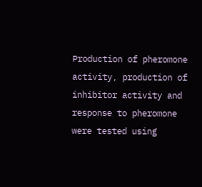Production of pheromone activity, production of inhibitor activity and response to pheromone were tested using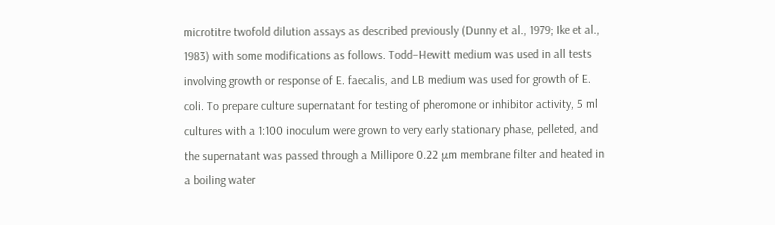microtitre twofold dilution assays as described previously (Dunny et al., 1979; Ike et al., 1983) with some modifications as follows. Todd–Hewitt medium was used in all tests involving growth or response of E. faecalis, and LB medium was used for growth of E. coli. To prepare culture supernatant for testing of pheromone or inhibitor activity, 5 ml cultures with a 1:100 inoculum were grown to very early stationary phase, pelleted, and the supernatant was passed through a Millipore 0.22 μm membrane filter and heated in a boiling water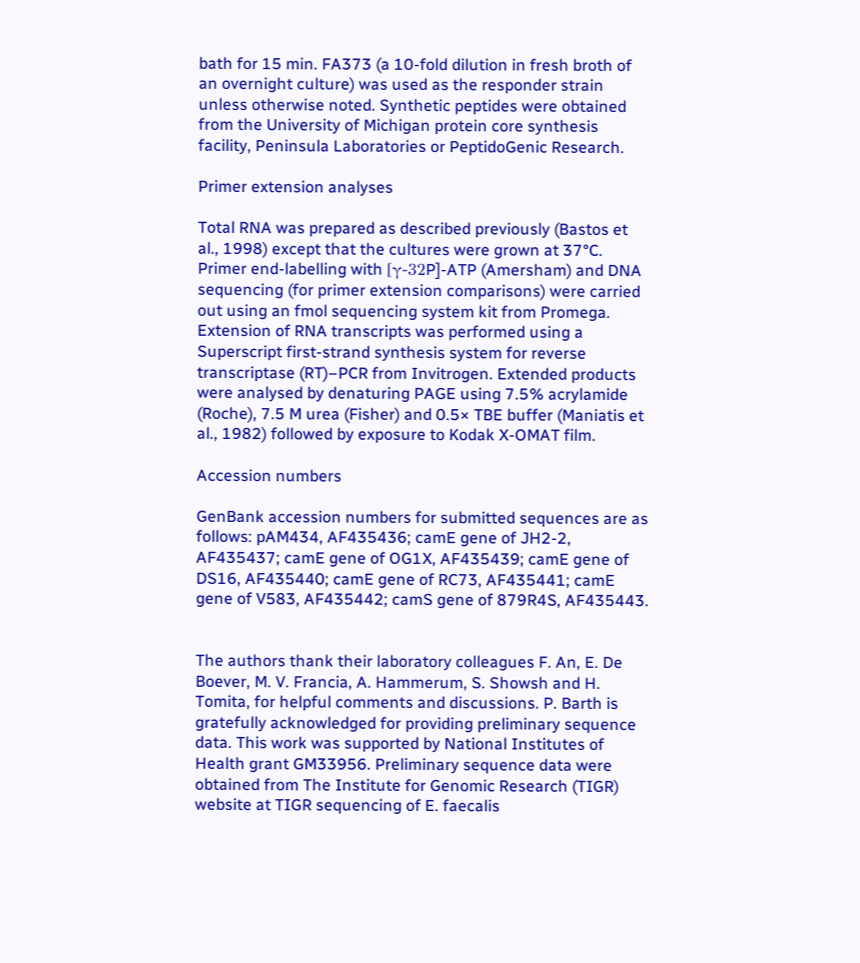bath for 15 min. FA373 (a 10-fold dilution in fresh broth of an overnight culture) was used as the responder strain unless otherwise noted. Synthetic peptides were obtained from the University of Michigan protein core synthesis facility, Peninsula Laboratories or PeptidoGenic Research.

Primer extension analyses

Total RNA was prepared as described previously (Bastos et al., 1998) except that the cultures were grown at 37°C. Primer end-labelling with [γ-32P]-ATP (Amersham) and DNA sequencing (for primer extension comparisons) were carried out using an fmol sequencing system kit from Promega. Extension of RNA transcripts was performed using a Superscript first-strand synthesis system for reverse transcriptase (RT)–PCR from Invitrogen. Extended products were analysed by denaturing PAGE using 7.5% acrylamide (Roche), 7.5 M urea (Fisher) and 0.5× TBE buffer (Maniatis et al., 1982) followed by exposure to Kodak X-OMAT film.

Accession numbers

GenBank accession numbers for submitted sequences are as follows: pAM434, AF435436; camE gene of JH2-2, AF435437; camE gene of OG1X, AF435439; camE gene of DS16, AF435440; camE gene of RC73, AF435441; camE gene of V583, AF435442; camS gene of 879R4S, AF435443.


The authors thank their laboratory colleagues F. An, E. De Boever, M. V. Francia, A. Hammerum, S. Showsh and H. Tomita, for helpful comments and discussions. P. Barth is gratefully acknowledged for providing preliminary sequence data. This work was supported by National Institutes of Health grant GM33956. Preliminary sequence data were obtained from The Institute for Genomic Research (TIGR) website at TIGR sequencing of E. faecalis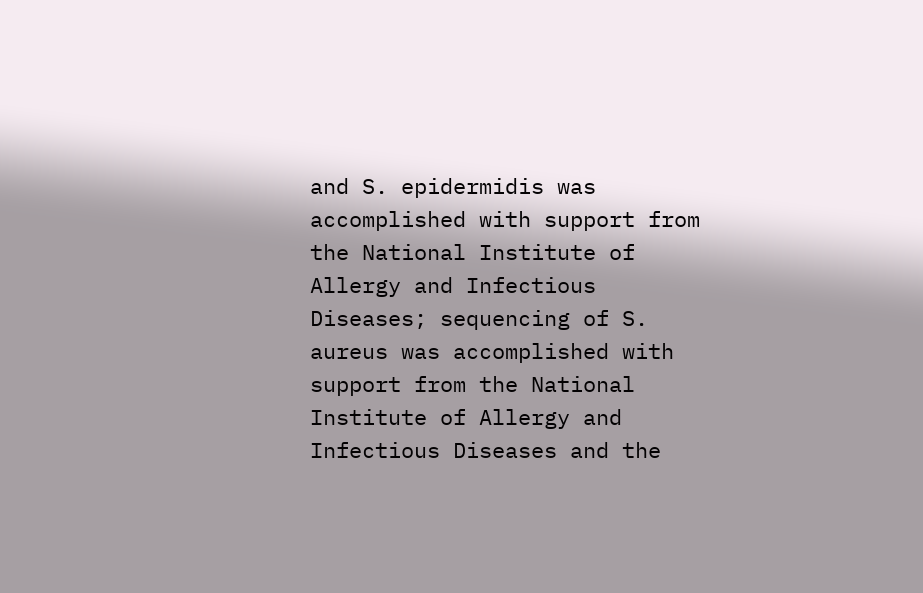and S. epidermidis was accomplished with support from the National Institute of Allergy and Infectious Diseases; sequencing of S. aureus was accomplished with support from the National Institute of Allergy and Infectious Diseases and the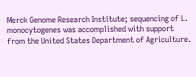Merck Genome Research Institute; sequencing of L. monocytogenes was accomplished with support from the United States Department of Agriculture.